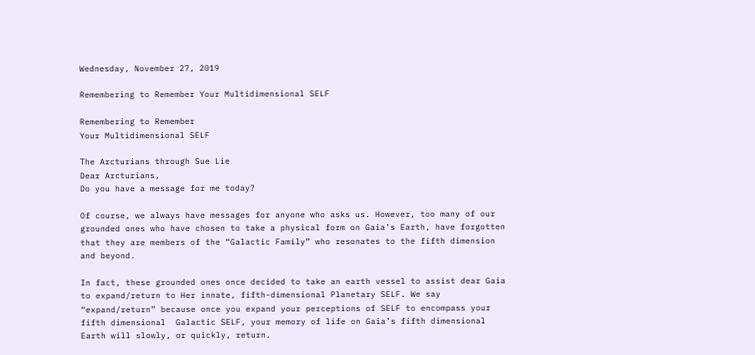Wednesday, November 27, 2019

Remembering to Remember Your Multidimensional SELF

Remembering to Remember
Your Multidimensional SELF

The Arcturians through Sue Lie
Dear Arcturians,
Do you have a message for me today?

Of course, we always have messages for anyone who asks us. However, too many of our grounded ones who have chosen to take a physical form on Gaia’s Earth, have forgotten that they are members of the “Galactic Family” who resonates to the fifth dimension and beyond.

In fact, these grounded ones once decided to take an earth vessel to assist dear Gaia to expand/return to Her innate, fifth-dimensional Planetary SELF. We say “expand/return” because once you expand your perceptions of SELF to encompass your fifth dimensional  Galactic SELF, your memory of life on Gaia’s fifth dimensional Earth will slowly, or quickly, return.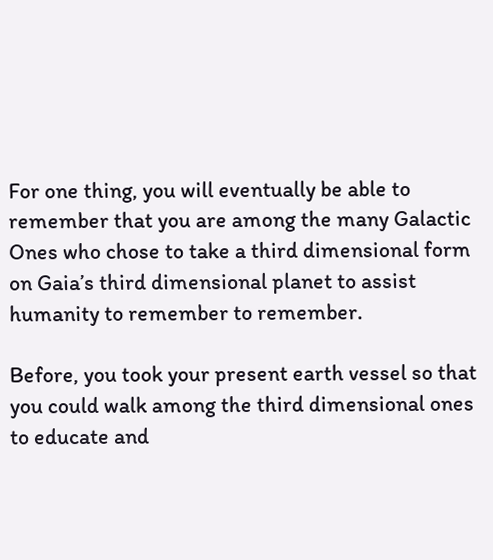For one thing, you will eventually be able to remember that you are among the many Galactic Ones who chose to take a third dimensional form on Gaia’s third dimensional planet to assist  humanity to remember to remember.

Before, you took your present earth vessel so that you could walk among the third dimensional ones to educate and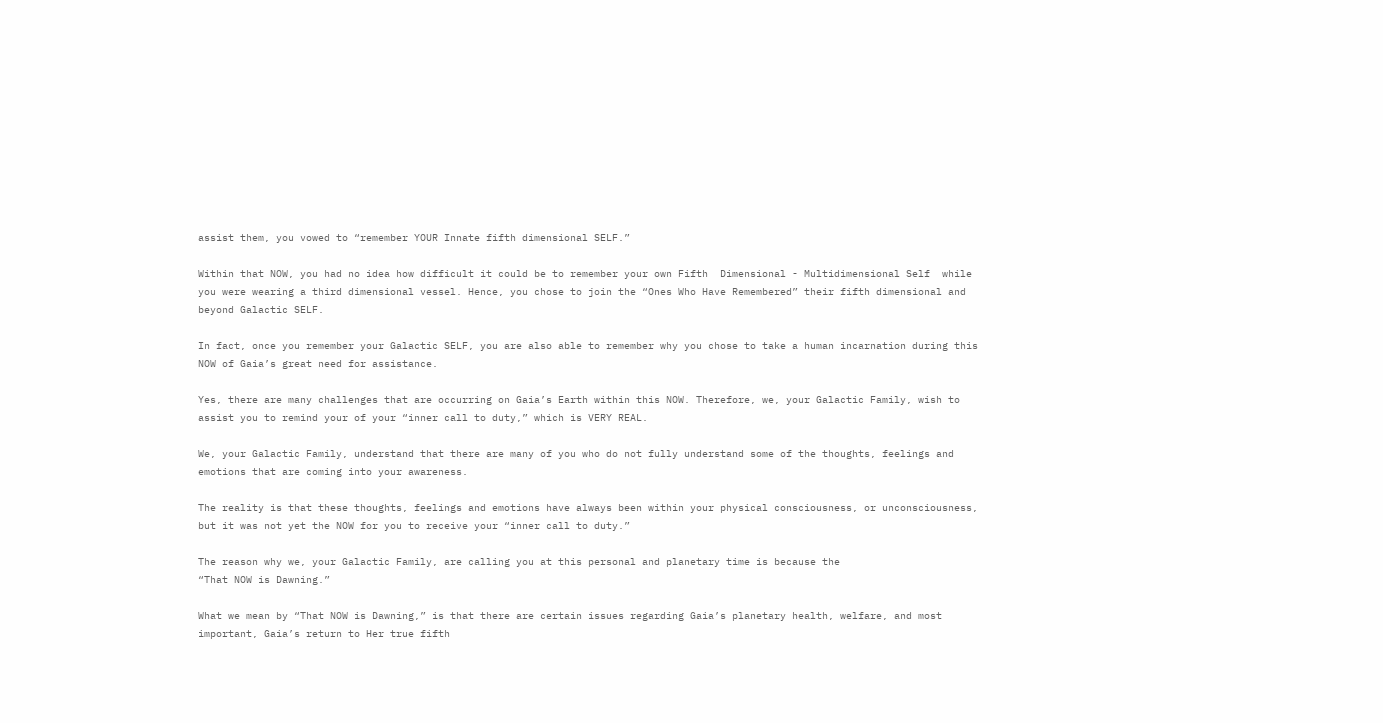assist them, you vowed to “remember YOUR Innate fifth dimensional SELF.”

Within that NOW, you had no idea how difficult it could be to remember your own Fifth  Dimensional - Multidimensional Self  while you were wearing a third dimensional vessel. Hence, you chose to join the “Ones Who Have Remembered” their fifth dimensional and beyond Galactic SELF.

In fact, once you remember your Galactic SELF, you are also able to remember why you chose to take a human incarnation during this NOW of Gaia’s great need for assistance.

Yes, there are many challenges that are occurring on Gaia’s Earth within this NOW. Therefore, we, your Galactic Family, wish to assist you to remind your of your “inner call to duty,” which is VERY REAL.

We, your Galactic Family, understand that there are many of you who do not fully understand some of the thoughts, feelings and emotions that are coming into your awareness.

The reality is that these thoughts, feelings and emotions have always been within your physical consciousness, or unconsciousness, but it was not yet the NOW for you to receive your “inner call to duty.”

The reason why we, your Galactic Family, are calling you at this personal and planetary time is because the
“That NOW is Dawning.”

What we mean by “That NOW is Dawning,” is that there are certain issues regarding Gaia’s planetary health, welfare, and most important, Gaia’s return to Her true fifth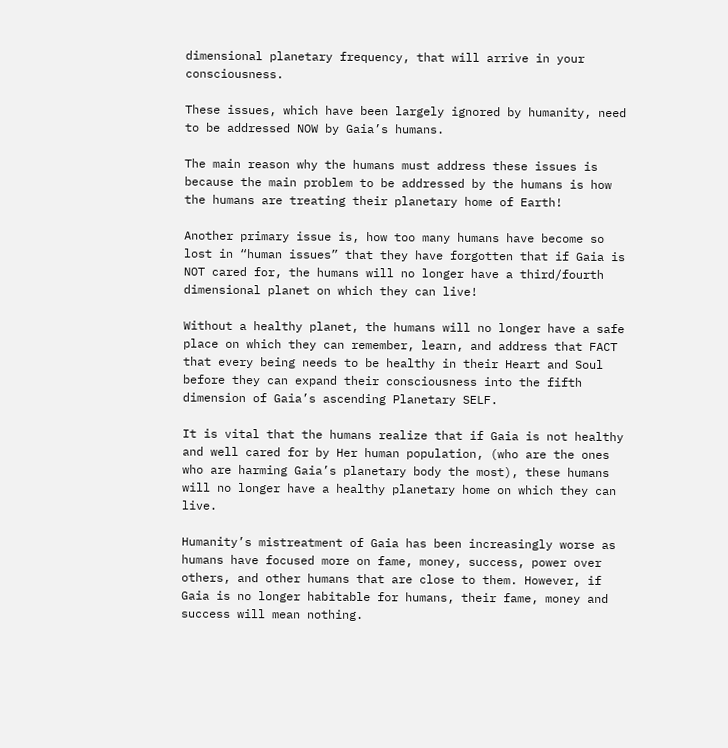dimensional planetary frequency, that will arrive in your consciousness.

These issues, which have been largely ignored by humanity, need to be addressed NOW by Gaia’s humans.

The main reason why the humans must address these issues is because the main problem to be addressed by the humans is how the humans are treating their planetary home of Earth!

Another primary issue is, how too many humans have become so lost in “human issues” that they have forgotten that if Gaia is NOT cared for, the humans will no longer have a third/fourth dimensional planet on which they can live!

Without a healthy planet, the humans will no longer have a safe place on which they can remember, learn, and address that FACT that every being needs to be healthy in their Heart and Soul before they can expand their consciousness into the fifth dimension of Gaia’s ascending Planetary SELF.

It is vital that the humans realize that if Gaia is not healthy and well cared for by Her human population, (who are the ones who are harming Gaia’s planetary body the most), these humans will no longer have a healthy planetary home on which they can live.

Humanity’s mistreatment of Gaia has been increasingly worse as humans have focused more on fame, money, success, power over others, and other humans that are close to them. However, if Gaia is no longer habitable for humans, their fame, money and success will mean nothing.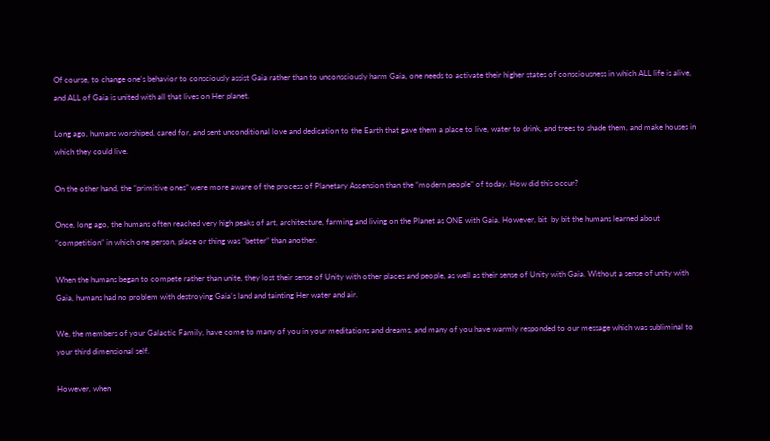Of course, to change one’s behavior to consciously assist Gaia rather than to unconsciously harm Gaia, one needs to activate their higher states of consciousness in which ALL life is alive, and ALL of Gaia is united with all that lives on Her planet.

Long ago, humans worshiped, cared for, and sent unconditional love and dedication to the Earth that gave them a place to live, water to drink, and trees to shade them, and make houses in which they could live.

On the other hand, the “primitive ones” were more aware of the process of Planetary Ascension than the “modern people” of today. How did this occur?

Once, long ago, the humans often reached very high peaks of art, architecture, farming and living on the Planet as ONE with Gaia. However, bit  by bit the humans learned about “competition” in which one person, place or thing was “better” than another.

When the humans began to compete rather than unite, they lost their sense of Unity with other places and people, as well as their sense of Unity with Gaia. Without a sense of unity with Gaia, humans had no problem with destroying Gaia’s land and tainting Her water and air.

We, the members of your Galactic Family, have come to many of you in your meditations and dreams, and many of you have warmly responded to our message which was subliminal to your third dimensional self.

However, when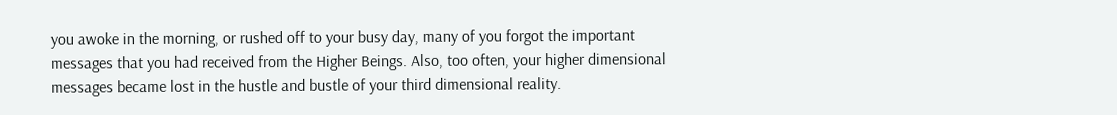you awoke in the morning, or rushed off to your busy day, many of you forgot the important messages that you had received from the Higher Beings. Also, too often, your higher dimensional messages became lost in the hustle and bustle of your third dimensional reality.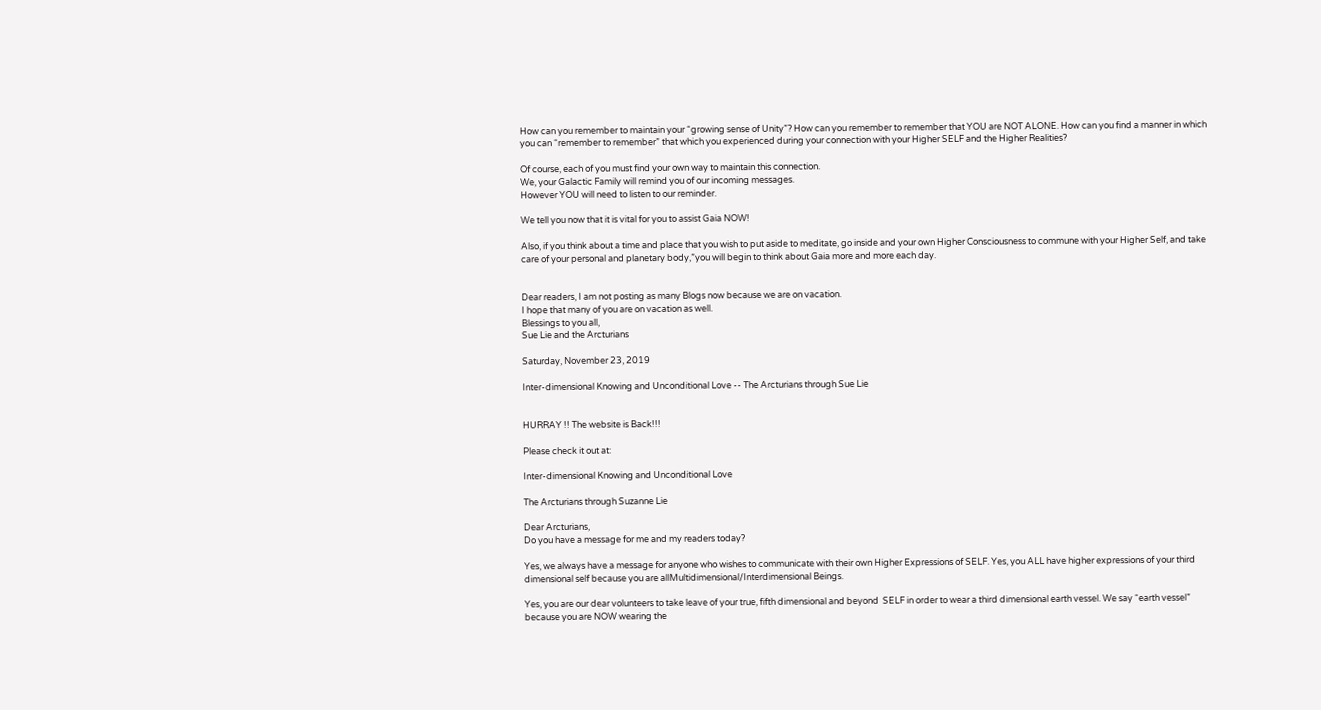How can you remember to maintain your “growing sense of Unity”? How can you remember to remember that YOU are NOT ALONE. How can you find a manner in which you can “remember to remember” that which you experienced during your connection with your Higher SELF and the Higher Realities?

Of course, each of you must find your own way to maintain this connection.
We, your Galactic Family will remind you of our incoming messages.
However YOU will need to listen to our reminder.

We tell you now that it is vital for you to assist Gaia NOW!

Also, if you think about a time and place that you wish to put aside to meditate, go inside and your own Higher Consciousness to commune with your Higher Self, and take care of your personal and planetary body,”you will begin to think about Gaia more and more each day.


Dear readers, I am not posting as many Blogs now because we are on vacation.
I hope that many of you are on vacation as well.
Blessings to you all,
Sue Lie and the Arcturians

Saturday, November 23, 2019

Inter-dimensional Knowing and Unconditional Love -- The Arcturians through Sue Lie


HURRAY !! The website is Back!!!

Please check it out at:

Inter-dimensional Knowing and Unconditional Love

The Arcturians through Suzanne Lie

Dear Arcturians,
Do you have a message for me and my readers today?

Yes, we always have a message for anyone who wishes to communicate with their own Higher Expressions of SELF. Yes, you ALL have higher expressions of your third dimensional self because you are allMultidimensional/Interdimensional Beings.

Yes, you are our dear volunteers to take leave of your true, fifth dimensional and beyond  SELF in order to wear a third dimensional earth vessel. We say “earth vessel” because you are NOW wearing the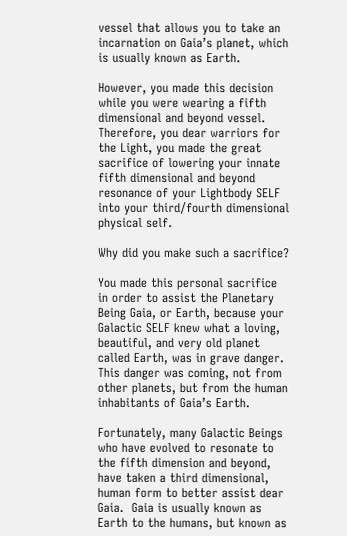vessel that allows you to take an incarnation on Gaia’s planet, which is usually known as Earth.

However, you made this decision while you were wearing a fifth dimensional and beyond vessel. Therefore, you dear warriors for the Light, you made the great sacrifice of lowering your innate fifth dimensional and beyond resonance of your Lightbody SELF into your third/fourth dimensional physical self.

Why did you make such a sacrifice?

You made this personal sacrifice in order to assist the Planetary Being Gaia, or Earth, because your Galactic SELF knew what a loving, beautiful, and very old planet called Earth, was in grave danger. This danger was coming, not from other planets, but from the human inhabitants of Gaia’s Earth.

Fortunately, many Galactic Beings who have evolved to resonate to the fifth dimension and beyond, have taken a third dimensional, human form to better assist dear Gaia.  Gaia is usually known as Earth to the humans, but known as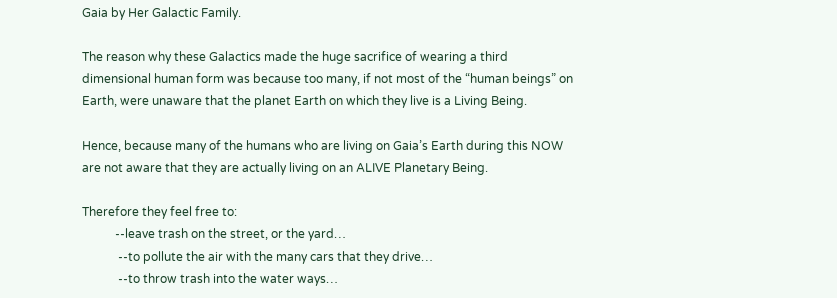Gaia by Her Galactic Family.

The reason why these Galactics made the huge sacrifice of wearing a third dimensional human form was because too many, if not most of the “human beings” on Earth, were unaware that the planet Earth on which they live is a Living Being.

Hence, because many of the humans who are living on Gaia’s Earth during this NOW are not aware that they are actually living on an ALIVE Planetary Being.

Therefore they feel free to:
           --leave trash on the street, or the yard…
            --to pollute the air with the many cars that they drive…
            --to throw trash into the water ways…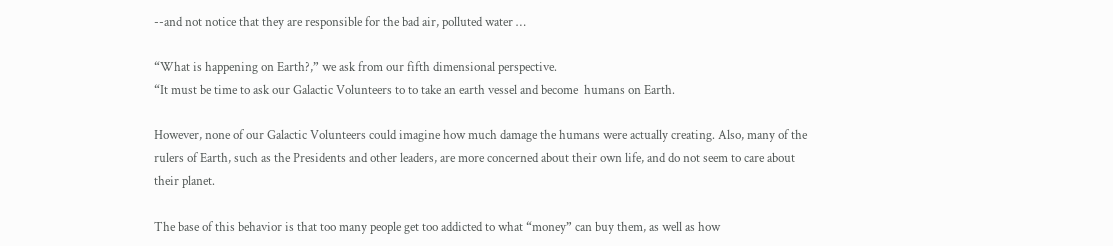--and not notice that they are responsible for the bad air, polluted water …

“What is happening on Earth?,” we ask from our fifth dimensional perspective.
“It must be time to ask our Galactic Volunteers to to take an earth vessel and become  humans on Earth.

However, none of our Galactic Volunteers could imagine how much damage the humans were actually creating. Also, many of the rulers of Earth, such as the Presidents and other leaders, are more concerned about their own life, and do not seem to care about their planet.

The base of this behavior is that too many people get too addicted to what “money” can buy them, as well as how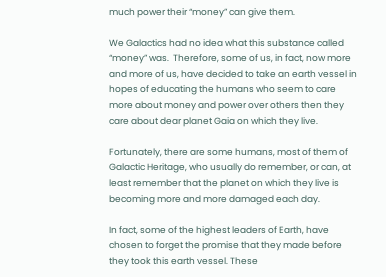much power their “money” can give them.

We Galactics had no idea what this substance called “money” was.  Therefore, some of us, in fact, now more and more of us, have decided to take an earth vessel in hopes of educating the humans who seem to care more about money and power over others then they care about dear planet Gaia on which they live.

Fortunately, there are some humans, most of them of Galactic Heritage, who usually do remember, or can, at least remember that the planet on which they live is becoming more and more damaged each day.

In fact, some of the highest leaders of Earth, have chosen to forget the promise that they made before they took this earth vessel. These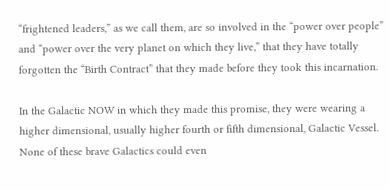“frightened leaders,” as we call them, are so involved in the “power over people” and “power over the very planet on which they live,” that they have totally forgotten the “Birth Contract” that they made before they took this incarnation.

In the Galactic NOW in which they made this promise, they were wearing a higher dimensional, usually higher fourth or fifth dimensional, Galactic Vessel.  None of these brave Galactics could even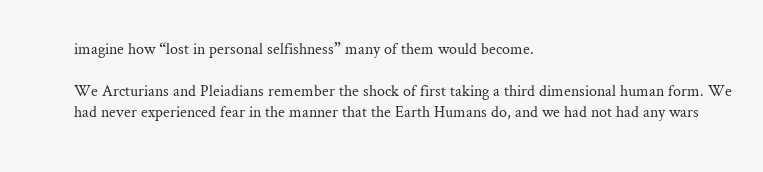imagine how “lost in personal selfishness” many of them would become.

We Arcturians and Pleiadians remember the shock of first taking a third dimensional human form. We had never experienced fear in the manner that the Earth Humans do, and we had not had any wars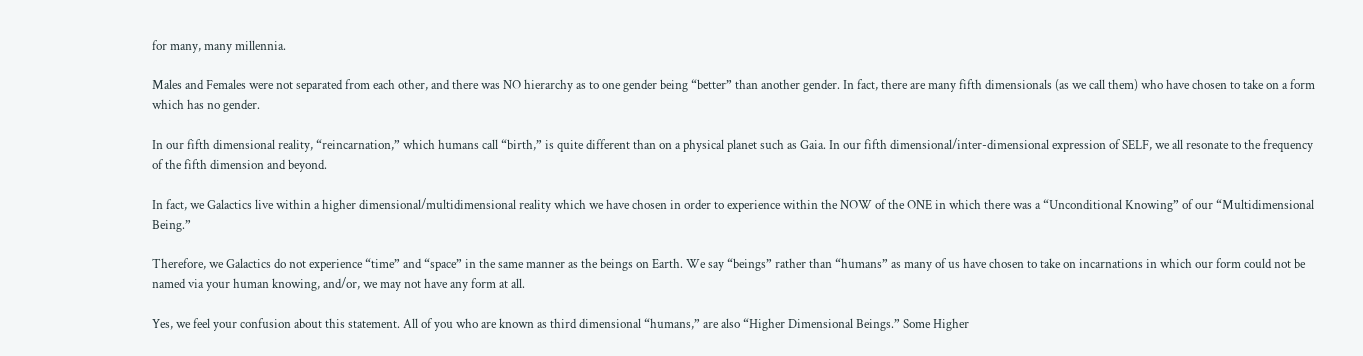for many, many millennia.

Males and Females were not separated from each other, and there was NO hierarchy as to one gender being “better” than another gender. In fact, there are many fifth dimensionals (as we call them) who have chosen to take on a form which has no gender.

In our fifth dimensional reality, “reincarnation,” which humans call “birth,” is quite different than on a physical planet such as Gaia. In our fifth dimensional/inter-dimensional expression of SELF, we all resonate to the frequency of the fifth dimension and beyond.

In fact, we Galactics live within a higher dimensional/multidimensional reality which we have chosen in order to experience within the NOW of the ONE in which there was a “Unconditional Knowing” of our “Multidimensional Being.”

Therefore, we Galactics do not experience “time” and “space” in the same manner as the beings on Earth. We say “beings” rather than “humans” as many of us have chosen to take on incarnations in which our form could not be named via your human knowing, and/or, we may not have any form at all.

Yes, we feel your confusion about this statement. All of you who are known as third dimensional “humans,” are also “Higher Dimensional Beings.” Some Higher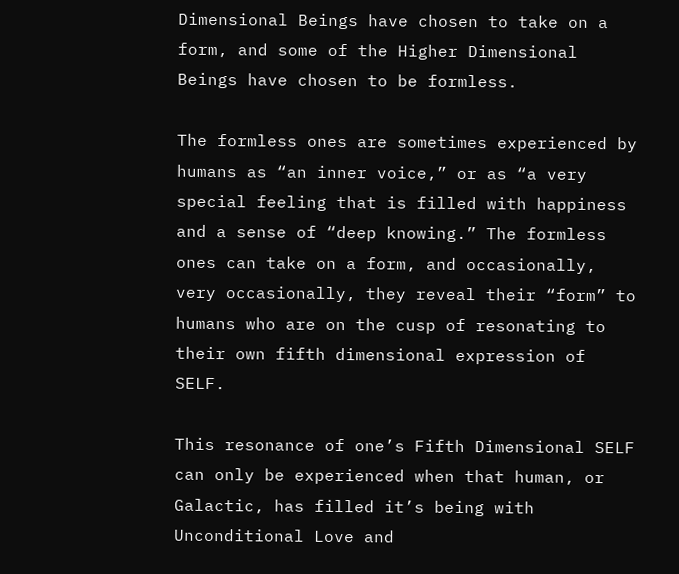Dimensional Beings have chosen to take on a form, and some of the Higher Dimensional Beings have chosen to be formless.

The formless ones are sometimes experienced by humans as “an inner voice,” or as “a very special feeling that is filled with happiness and a sense of “deep knowing.” The formless ones can take on a form, and occasionally, very occasionally, they reveal their “form” to humans who are on the cusp of resonating to their own fifth dimensional expression of SELF.

This resonance of one’s Fifth Dimensional SELF can only be experienced when that human, or Galactic, has filled it’s being with Unconditional Love and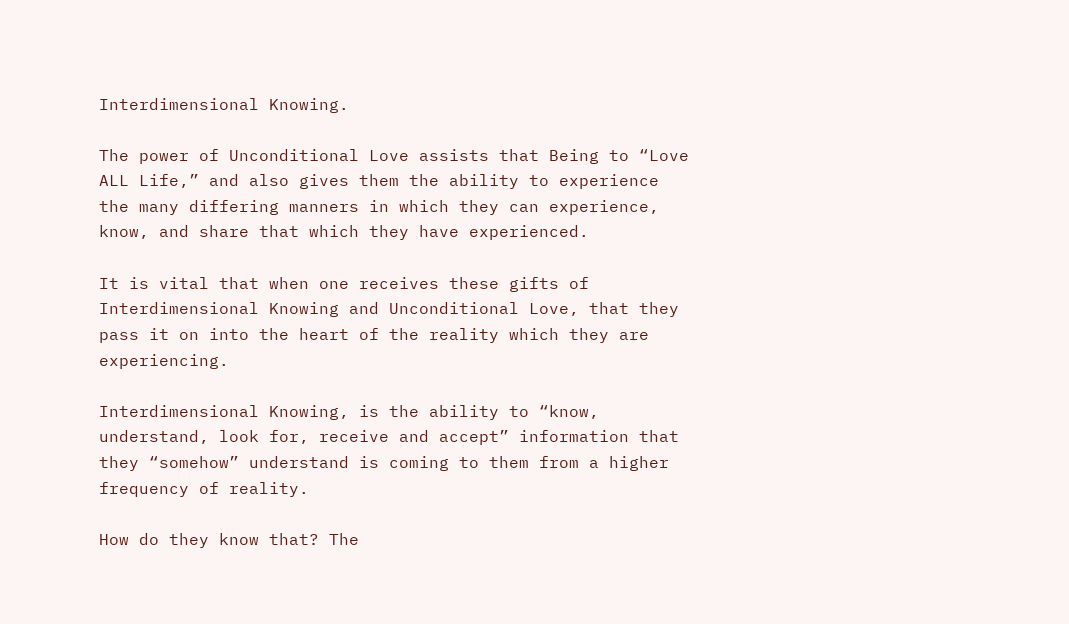Interdimensional Knowing.

The power of Unconditional Love assists that Being to “Love ALL Life,” and also gives them the ability to experience the many differing manners in which they can experience, know, and share that which they have experienced.

It is vital that when one receives these gifts of Interdimensional Knowing and Unconditional Love, that they pass it on into the heart of the reality which they are experiencing.

Interdimensional Knowing, is the ability to “know, understand, look for, receive and accept” information that they “somehow” understand is coming to them from a higher frequency of reality.

How do they know that? The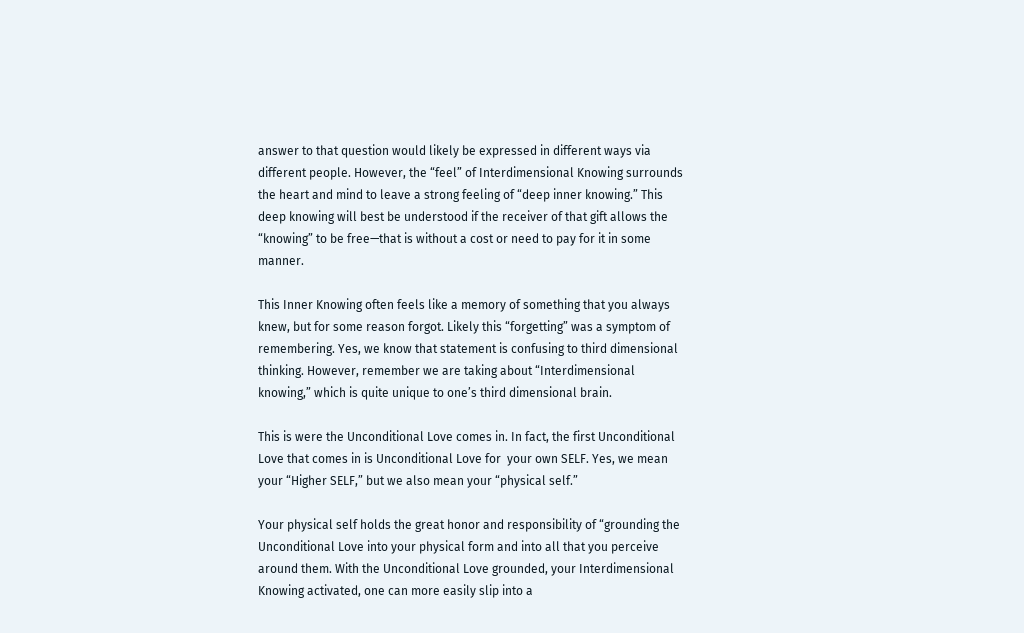answer to that question would likely be expressed in different ways via different people. However, the “feel” of Interdimensional Knowing surrounds the heart and mind to leave a strong feeling of “deep inner knowing.” This deep knowing will best be understood if the receiver of that gift allows the “knowing” to be free—that is without a cost or need to pay for it in some manner.

This Inner Knowing often feels like a memory of something that you always knew, but for some reason forgot. Likely this “forgetting” was a symptom of remembering. Yes, we know that statement is confusing to third dimensional thinking. However, remember we are taking about “Interdimensional knowing,” which is quite unique to one’s third dimensional brain.

This is were the Unconditional Love comes in. In fact, the first Unconditional Love that comes in is Unconditional Love for  your own SELF. Yes, we mean your “Higher SELF,” but we also mean your “physical self.”

Your physical self holds the great honor and responsibility of “grounding the Unconditional Love into your physical form and into all that you perceive around them. With the Unconditional Love grounded, your Interdimensional Knowing activated, one can more easily slip into a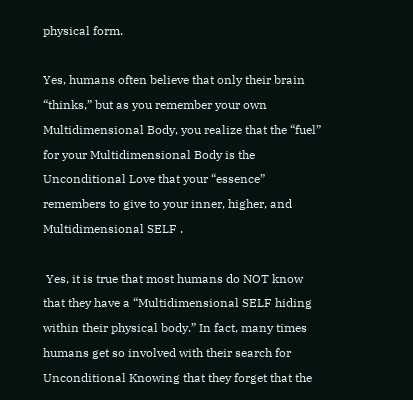physical form.

Yes, humans often believe that only their brain “thinks,” but as you remember your own Multidimensional Body, you realize that the “fuel” for your Multidimensional Body is the Unconditional Love that your “essence” remembers to give to your inner, higher, and Multidimensional SELF .

 Yes, it is true that most humans do NOT know that they have a “Multidimensional SELF hiding within their physical body.” In fact, many times humans get so involved with their search for Unconditional Knowing that they forget that the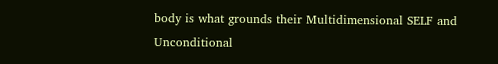body is what grounds their Multidimensional SELF and Unconditional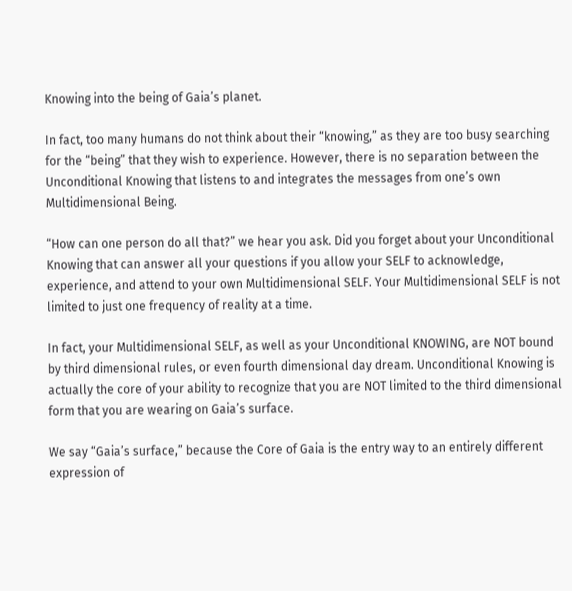Knowing into the being of Gaia’s planet.

In fact, too many humans do not think about their “knowing,” as they are too busy searching for the “being” that they wish to experience. However, there is no separation between the Unconditional Knowing that listens to and integrates the messages from one’s own  Multidimensional Being.

“How can one person do all that?” we hear you ask. Did you forget about your Unconditional Knowing that can answer all your questions if you allow your SELF to acknowledge, experience, and attend to your own Multidimensional SELF. Your Multidimensional SELF is not limited to just one frequency of reality at a time.

In fact, your Multidimensional SELF, as well as your Unconditional KNOWING, are NOT bound by third dimensional rules, or even fourth dimensional day dream. Unconditional Knowing is actually the core of your ability to recognize that you are NOT limited to the third dimensional form that you are wearing on Gaia’s surface.

We say “Gaia’s surface,” because the Core of Gaia is the entry way to an entirely different expression of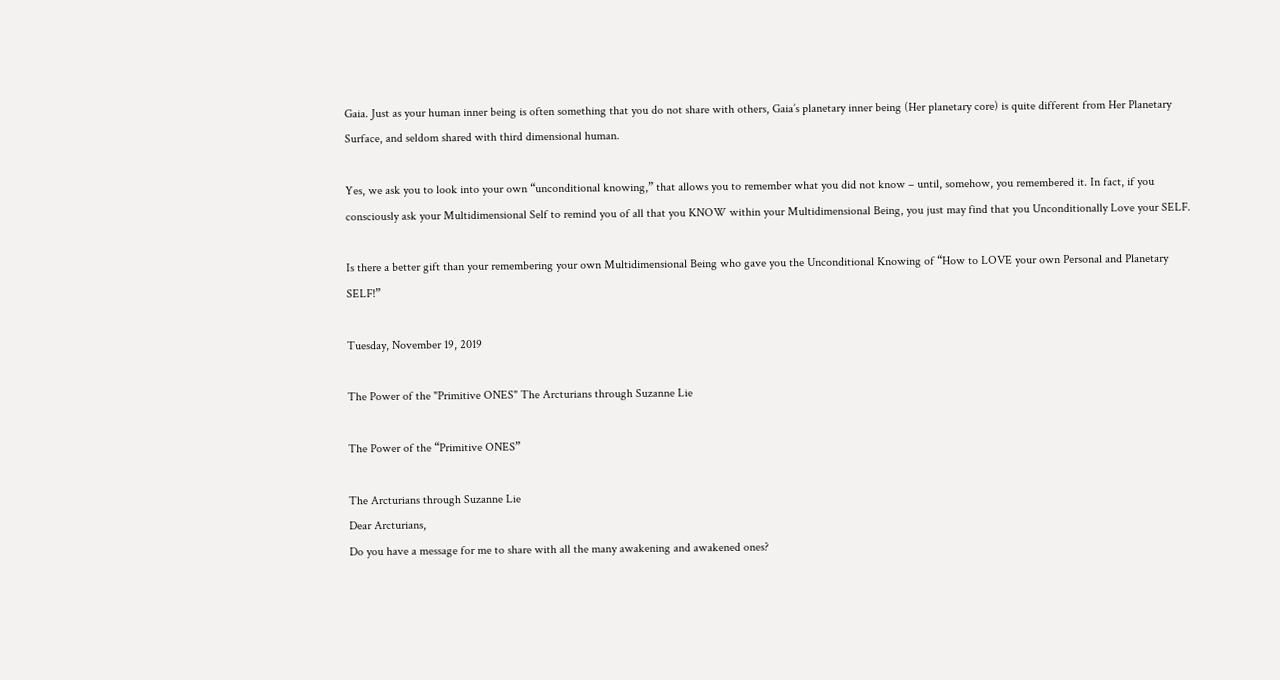Gaia. Just as your human inner being is often something that you do not share with others, Gaia’s planetary inner being (Her planetary core) is quite different from Her Planetary Surface, and seldom shared with third dimensional human.

Yes, we ask you to look into your own “unconditional knowing,” that allows you to remember what you did not know – until, somehow, you remembered it. In fact, if you consciously ask your Multidimensional Self to remind you of all that you KNOW within your Multidimensional Being, you just may find that you Unconditionally Love your SELF.

Is there a better gift than your remembering your own Multidimensional Being who gave you the Unconditional Knowing of “How to LOVE your own Personal and Planetary SELF!”

Tuesday, November 19, 2019

The Power of the "Primitive ONES" The Arcturians through Suzanne Lie

The Power of the “Primitive ONES”

The Arcturians through Suzanne Lie
Dear Arcturians,
Do you have a message for me to share with all the many awakening and awakened ones?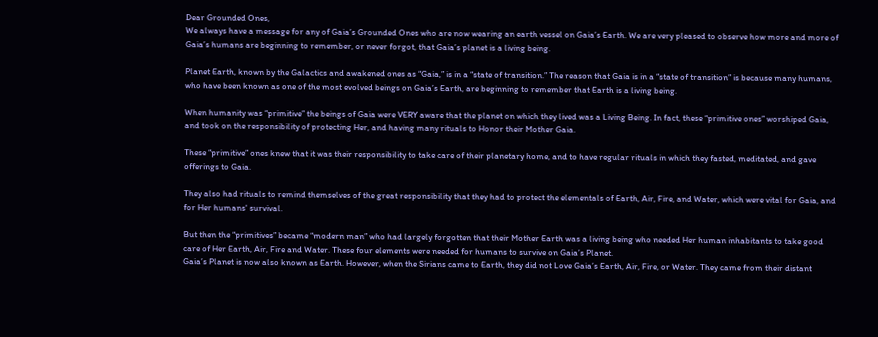Dear Grounded Ones,
We always have a message for any of Gaia’s Grounded Ones who are now wearing an earth vessel on Gaia’s Earth. We are very pleased to observe how more and more of Gaia’s humans are beginning to remember, or never forgot, that Gaia’s planet is a living being.

Planet Earth, known by the Galactics and awakened ones as “Gaia,” is in a “state of transition.” The reason that Gaia is in a “state of transition” is because many humans, who have been known as one of the most evolved beings on Gaia’s Earth, are beginning to remember that Earth is a living being.

When humanity was “primitive” the beings of Gaia were VERY aware that the planet on which they lived was a Living Being. In fact, these “primitive ones” worshiped Gaia, and took on the responsibility of protecting Her, and having many rituals to Honor their Mother Gaia.

These “primitive” ones knew that it was their responsibility to take care of their planetary home, and to have regular rituals in which they fasted, meditated, and gave offerings to Gaia.

They also had rituals to remind themselves of the great responsibility that they had to protect the elementals of Earth, Air, Fire, and Water, which were vital for Gaia, and for Her humans' survival.

But then the “primitives” became “modern man” who had largely forgotten that their Mother Earth was a living being who needed Her human inhabitants to take good care of Her Earth, Air, Fire and Water. These four elements were needed for humans to survive on Gaia’s Planet.
Gaia’s Planet is now also known as Earth. However, when the Sirians came to Earth, they did not Love Gaia’s Earth, Air, Fire, or Water. They came from their distant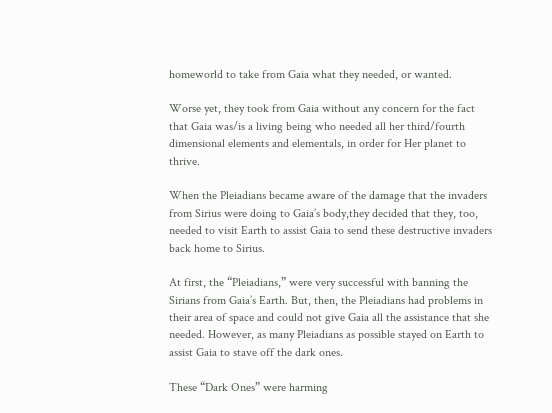homeworld to take from Gaia what they needed, or wanted.

Worse yet, they took from Gaia without any concern for the fact that Gaia was/is a living being who needed all her third/fourth dimensional elements and elementals, in order for Her planet to thrive.

When the Pleiadians became aware of the damage that the invaders from Sirius were doing to Gaia’s body,they decided that they, too, needed to visit Earth to assist Gaia to send these destructive invaders back home to Sirius.

At first, the “Pleiadians,” were very successful with banning the Sirians from Gaia’s Earth. But, then, the Pleiadians had problems in their area of space and could not give Gaia all the assistance that she needed. However, as many Pleiadians as possible stayed on Earth to assist Gaia to stave off the dark ones.

These “Dark Ones” were harming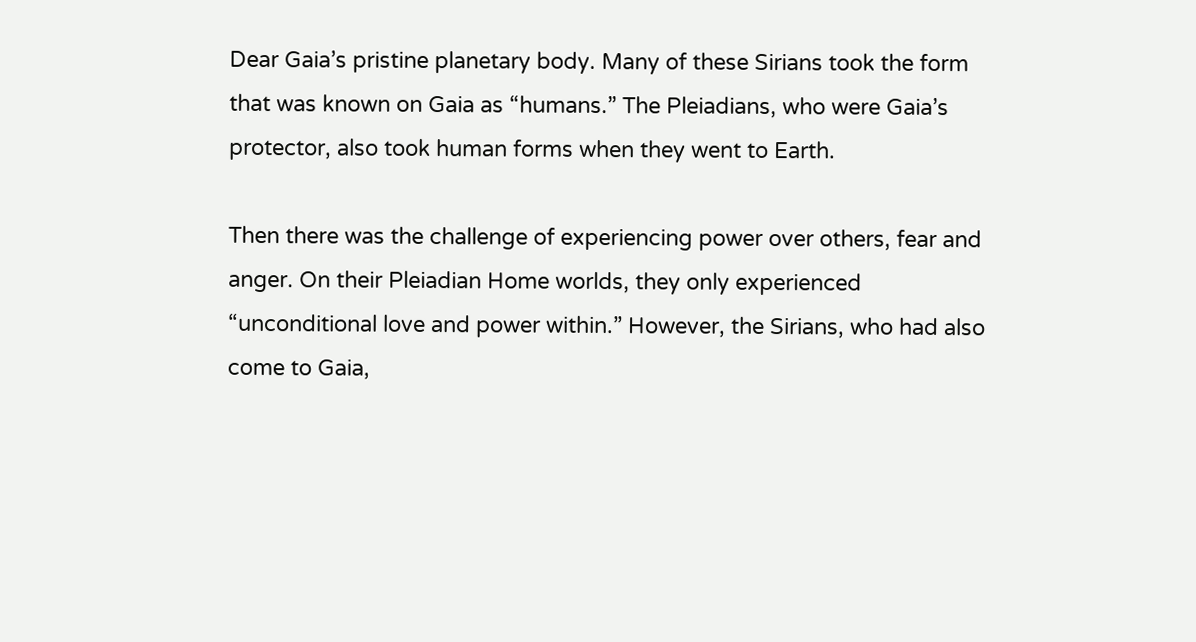Dear Gaia’s pristine planetary body. Many of these Sirians took the form that was known on Gaia as “humans.” The Pleiadians, who were Gaia’s protector, also took human forms when they went to Earth.

Then there was the challenge of experiencing power over others, fear and anger. On their Pleiadian Home worlds, they only experienced “unconditional love and power within.” However, the Sirians, who had also come to Gaia,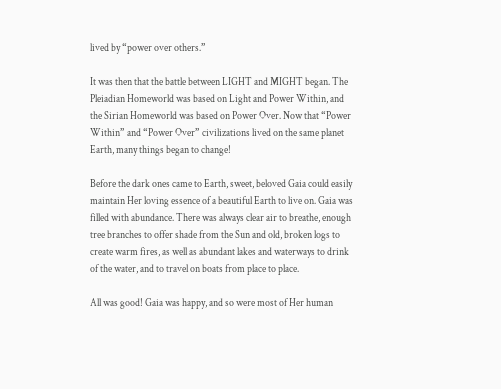lived by “power over others.”

It was then that the battle between LIGHT and MIGHT began. The Pleiadian Homeworld was based on Light and Power Within, and the Sirian Homeworld was based on Power Over. Now that “Power Within” and “Power Over” civilizations lived on the same planet Earth, many things began to change!

Before the dark ones came to Earth, sweet, beloved Gaia could easily maintain Her loving essence of a beautiful Earth to live on. Gaia was filled with abundance. There was always clear air to breathe, enough tree branches to offer shade from the Sun and old, broken logs to create warm fires, as well as abundant lakes and waterways to drink of the water, and to travel on boats from place to place.

All was good! Gaia was happy, and so were most of Her human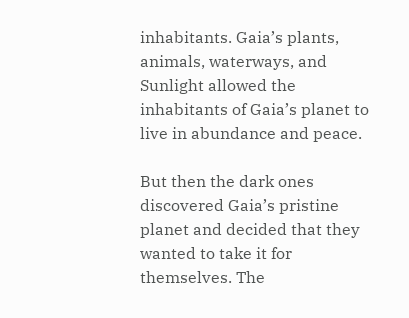inhabitants. Gaia’s plants, animals, waterways, and Sunlight allowed the inhabitants of Gaia’s planet to live in abundance and peace.

But then the dark ones discovered Gaia’s pristine planet and decided that they wanted to take it for themselves. The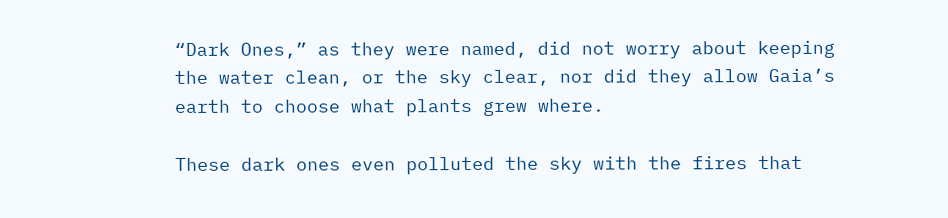“Dark Ones,” as they were named, did not worry about keeping the water clean, or the sky clear, nor did they allow Gaia’s earth to choose what plants grew where.

These dark ones even polluted the sky with the fires that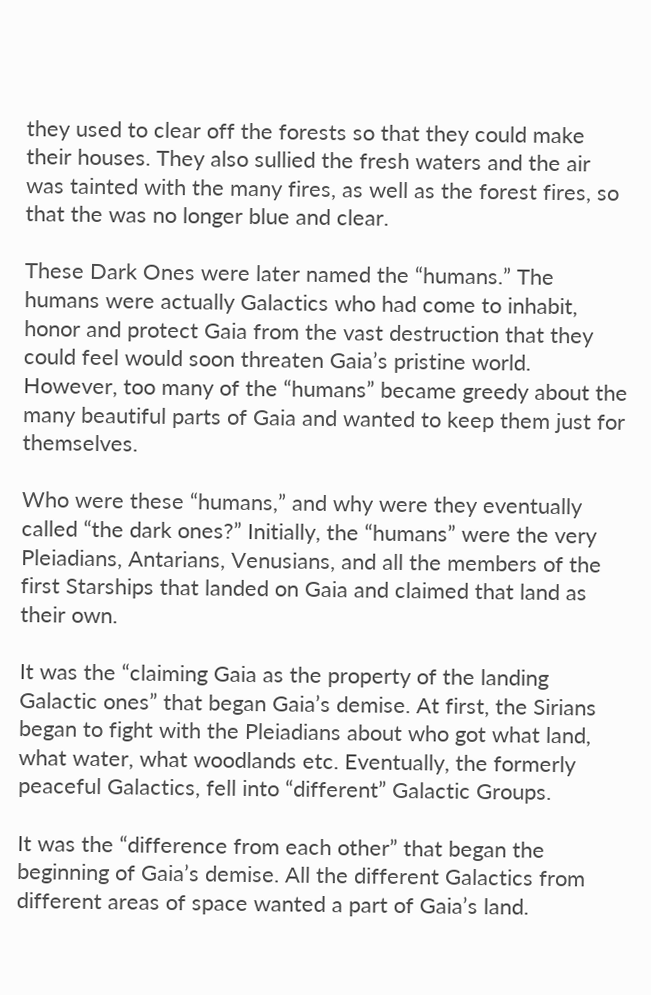they used to clear off the forests so that they could make their houses. They also sullied the fresh waters and the air was tainted with the many fires, as well as the forest fires, so that the was no longer blue and clear.

These Dark Ones were later named the “humans.” The humans were actually Galactics who had come to inhabit, honor and protect Gaia from the vast destruction that they could feel would soon threaten Gaia’s pristine world. However, too many of the “humans” became greedy about the many beautiful parts of Gaia and wanted to keep them just for themselves.

Who were these “humans,” and why were they eventually called “the dark ones?” Initially, the “humans” were the very Pleiadians, Antarians, Venusians, and all the members of the first Starships that landed on Gaia and claimed that land as their own.

It was the “claiming Gaia as the property of the landing Galactic ones” that began Gaia’s demise. At first, the Sirians began to fight with the Pleiadians about who got what land, what water, what woodlands etc. Eventually, the formerly peaceful Galactics, fell into “different” Galactic Groups.

It was the “difference from each other” that began the beginning of Gaia’s demise. All the different Galactics from different areas of space wanted a part of Gaia’s land.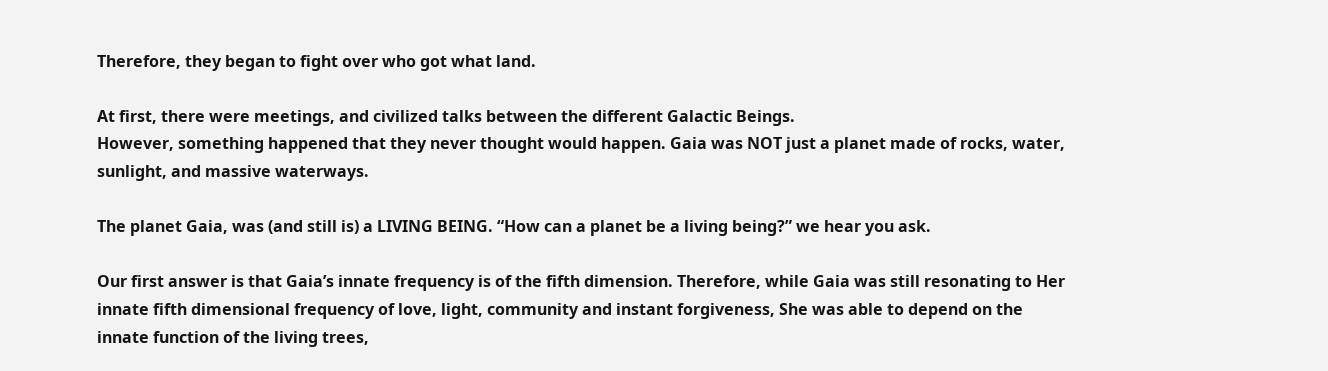Therefore, they began to fight over who got what land.

At first, there were meetings, and civilized talks between the different Galactic Beings.
However, something happened that they never thought would happen. Gaia was NOT just a planet made of rocks, water, sunlight, and massive waterways.

The planet Gaia, was (and still is) a LIVING BEING. “How can a planet be a living being?” we hear you ask.

Our first answer is that Gaia’s innate frequency is of the fifth dimension. Therefore, while Gaia was still resonating to Her innate fifth dimensional frequency of love, light, community and instant forgiveness, She was able to depend on the innate function of the living trees,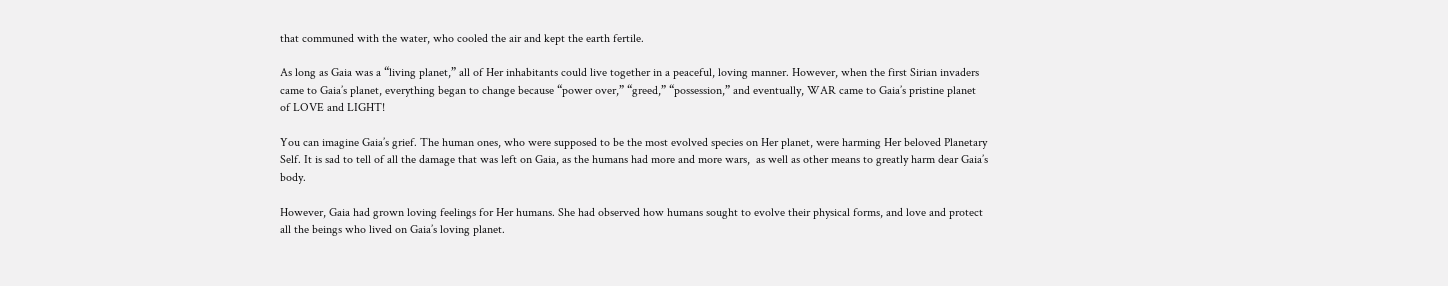that communed with the water, who cooled the air and kept the earth fertile.

As long as Gaia was a “living planet,” all of Her inhabitants could live together in a peaceful, loving manner. However, when the first Sirian invaders came to Gaia’s planet, everything began to change because “power over,” “greed,” “possession,” and eventually, WAR came to Gaia’s pristine planet of LOVE and LIGHT!

You can imagine Gaia’s grief. The human ones, who were supposed to be the most evolved species on Her planet, were harming Her beloved Planetary Self. It is sad to tell of all the damage that was left on Gaia, as the humans had more and more wars,  as well as other means to greatly harm dear Gaia’s body.

However, Gaia had grown loving feelings for Her humans. She had observed how humans sought to evolve their physical forms, and love and protect all the beings who lived on Gaia’s loving planet.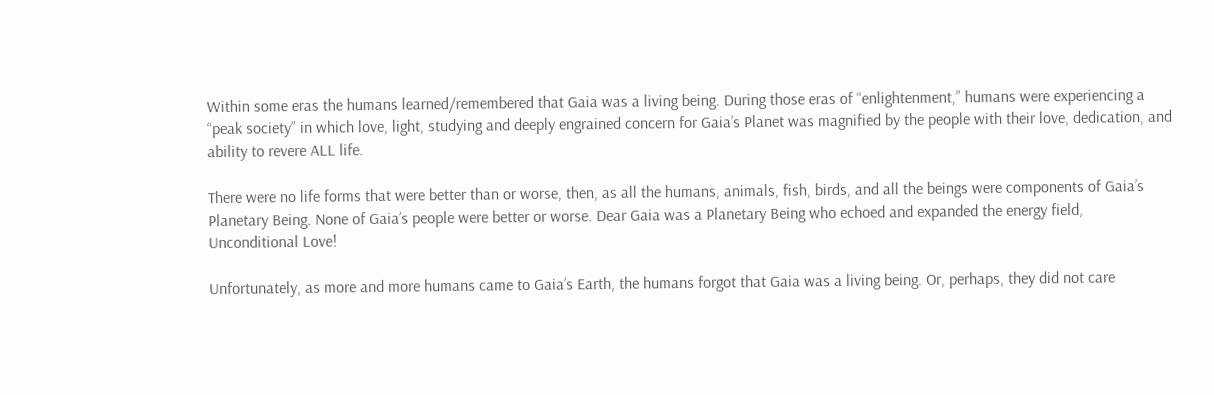Within some eras the humans learned/remembered that Gaia was a living being. During those eras of “enlightenment,” humans were experiencing a “peak society” in which love, light, studying and deeply engrained concern for Gaia’s Planet was magnified by the people with their love, dedication, and ability to revere ALL life.

There were no life forms that were better than or worse, then, as all the humans, animals, fish, birds, and all the beings were components of Gaia’s Planetary Being. None of Gaia’s people were better or worse. Dear Gaia was a Planetary Being who echoed and expanded the energy field, Unconditional Love!

Unfortunately, as more and more humans came to Gaia’s Earth, the humans forgot that Gaia was a living being. Or, perhaps, they did not care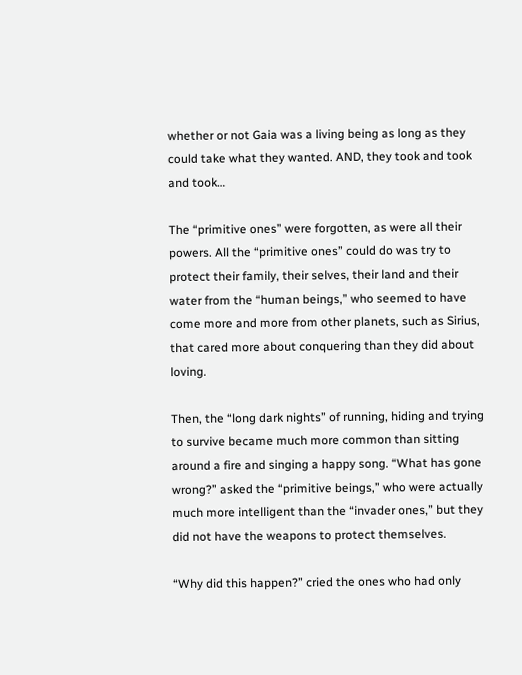whether or not Gaia was a living being as long as they could take what they wanted. AND, they took and took and took…

The “primitive ones” were forgotten, as were all their powers. All the “primitive ones” could do was try to protect their family, their selves, their land and their water from the “human beings,” who seemed to have come more and more from other planets, such as Sirius, that cared more about conquering than they did about loving.

Then, the “long dark nights” of running, hiding and trying to survive became much more common than sitting around a fire and singing a happy song. “What has gone wrong?” asked the “primitive beings,” who were actually much more intelligent than the “invader ones,” but they did not have the weapons to protect themselves.

“Why did this happen?” cried the ones who had only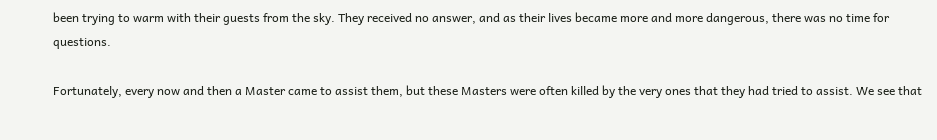been trying to warm with their guests from the sky. They received no answer, and as their lives became more and more dangerous, there was no time for questions.

Fortunately, every now and then a Master came to assist them, but these Masters were often killed by the very ones that they had tried to assist. We see that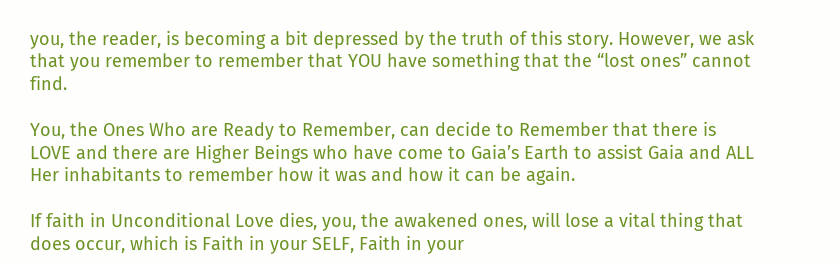you, the reader, is becoming a bit depressed by the truth of this story. However, we ask that you remember to remember that YOU have something that the “lost ones” cannot find.

You, the Ones Who are Ready to Remember, can decide to Remember that there is LOVE and there are Higher Beings who have come to Gaia’s Earth to assist Gaia and ALL Her inhabitants to remember how it was and how it can be again.

If faith in Unconditional Love dies, you, the awakened ones, will lose a vital thing that does occur, which is Faith in your SELF, Faith in your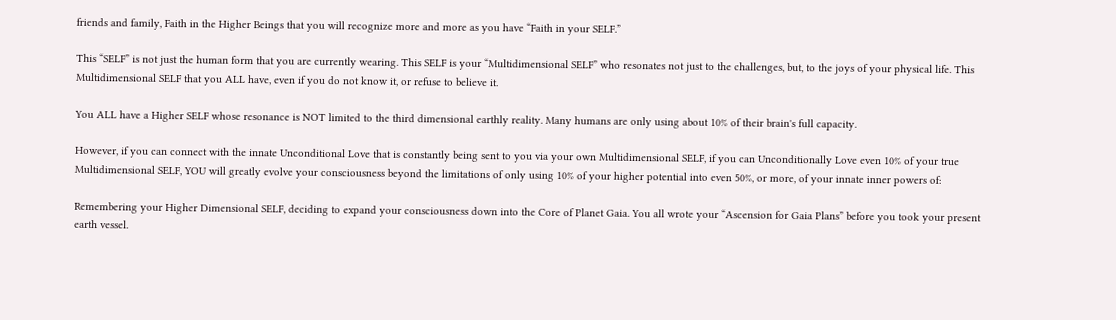friends and family, Faith in the Higher Beings that you will recognize more and more as you have “Faith in your SELF.”

This “SELF” is not just the human form that you are currently wearing. This SELF is your “Multidimensional SELF” who resonates not just to the challenges, but, to the joys of your physical life. This Multidimensional SELF that you ALL have, even if you do not know it, or refuse to believe it.

You ALL have a Higher SELF whose resonance is NOT limited to the third dimensional earthly reality. Many humans are only using about 10% of their brain's full capacity.

However, if you can connect with the innate Unconditional Love that is constantly being sent to you via your own Multidimensional SELF, if you can Unconditionally Love even 10% of your true Multidimensional SELF, YOU will greatly evolve your consciousness beyond the limitations of only using 10% of your higher potential into even 50%, or more, of your innate inner powers of:

Remembering your Higher Dimensional SELF, deciding to expand your consciousness down into the Core of Planet Gaia. You all wrote your “Ascension for Gaia Plans” before you took your present earth vessel.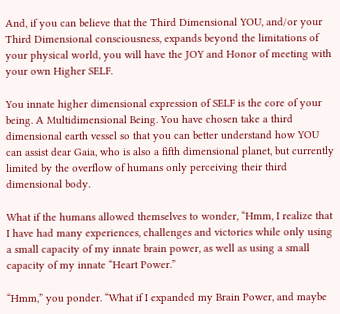And, if you can believe that the Third Dimensional YOU, and/or your Third Dimensional consciousness, expands beyond the limitations of your physical world, you will have the JOY and Honor of meeting with your own Higher SELF.

You innate higher dimensional expression of SELF is the core of your being. A Multidimensional Being. You have chosen take a third dimensional earth vessel so that you can better understand how YOU can assist dear Gaia, who is also a fifth dimensional planet, but currently limited by the overflow of humans only perceiving their third dimensional body.

What if the humans allowed themselves to wonder, “Hmm, I realize that I have had many experiences, challenges and victories while only using a small capacity of my innate brain power, as well as using a small capacity of my innate “Heart Power.”

“Hmm,” you ponder. “What if I expanded my Brain Power, and maybe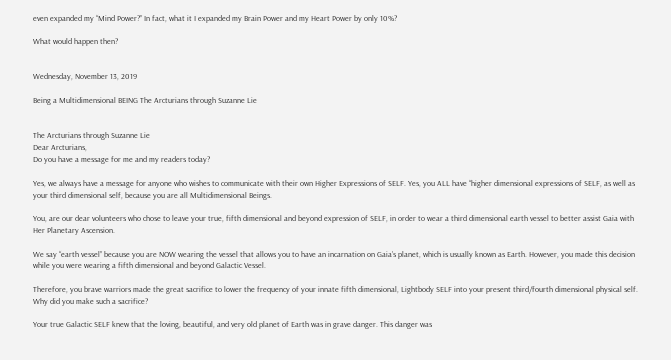even expanded my “Mind Power?” In fact, what it I expanded my Brain Power and my Heart Power by only 10%?

What would happen then?


Wednesday, November 13, 2019

Being a Multidimensional BEING The Arcturians through Suzanne Lie


The Arcturians through Suzanne Lie
Dear Arcturians,
Do you have a message for me and my readers today?

Yes, we always have a message for anyone who wishes to communicate with their own Higher Expressions of SELF. Yes, you ALL have “higher dimensional expressions of SELF, as well as your third dimensional self, because you are all Multidimensional Beings.

You, are our dear volunteers who chose to leave your true, fifth dimensional and beyond expression of SELF, in order to wear a third dimensional earth vessel to better assist Gaia with Her Planetary Ascension.

We say “earth vessel” because you are NOW wearing the vessel that allows you to have an incarnation on Gaia’s planet, which is usually known as Earth. However, you made this decision while you were wearing a fifth dimensional and beyond Galactic Vessel.

Therefore, you brave warriors made the great sacrifice to lower the frequency of your innate fifth dimensional, Lightbody SELF into your present third/fourth dimensional physical self.  Why did you make such a sacrifice?

Your true Galactic SELF knew that the loving, beautiful, and very old planet of Earth was in grave danger. This danger was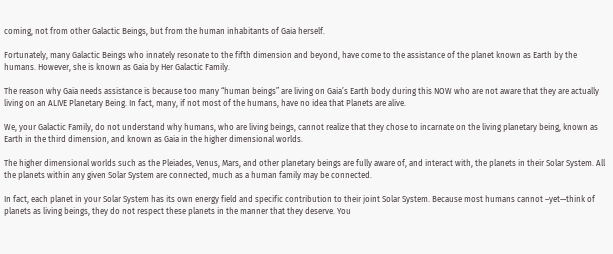coming, not from other Galactic Beings, but from the human inhabitants of Gaia herself.

Fortunately, many Galactic Beings who innately resonate to the fifth dimension and beyond, have come to the assistance of the planet known as Earth by the humans. However, she is known as Gaia by Her Galactic Family.

The reason why Gaia needs assistance is because too many “human beings” are living on Gaia’s Earth body during this NOW who are not aware that they are actually living on an ALIVE Planetary Being. In fact, many, if not most of the humans, have no idea that Planets are alive.

We, your Galactic Family, do not understand why humans, who are living beings, cannot realize that they chose to incarnate on the living planetary being, known as Earth in the third dimension, and known as Gaia in the higher dimensional worlds.

The higher dimensional worlds such as the Pleiades, Venus, Mars, and other planetary beings are fully aware of, and interact with, the planets in their Solar System. All the planets within any given Solar System are connected, much as a human family may be connected.

In fact, each planet in your Solar System has its own energy field and specific contribution to their joint Solar System. Because most humans cannot –yet—think of planets as living beings, they do not respect these planets in the manner that they deserve. You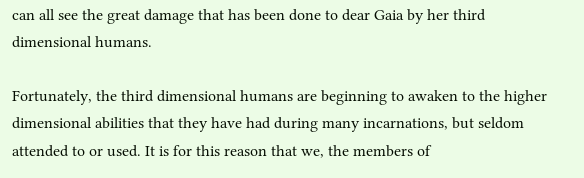can all see the great damage that has been done to dear Gaia by her third dimensional humans.

Fortunately, the third dimensional humans are beginning to awaken to the higher dimensional abilities that they have had during many incarnations, but seldom attended to or used. It is for this reason that we, the members of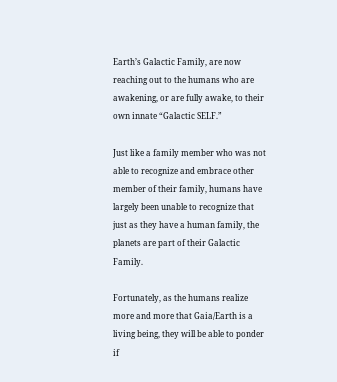Earth’s Galactic Family, are now reaching out to the humans who are awakening, or are fully awake, to their own innate “Galactic SELF.”

Just like a family member who was not able to recognize and embrace other member of their family, humans have largely been unable to recognize that just as they have a human family, the planets are part of their Galactic Family.

Fortunately, as the humans realize more and more that Gaia/Earth is a living being, they will be able to ponder if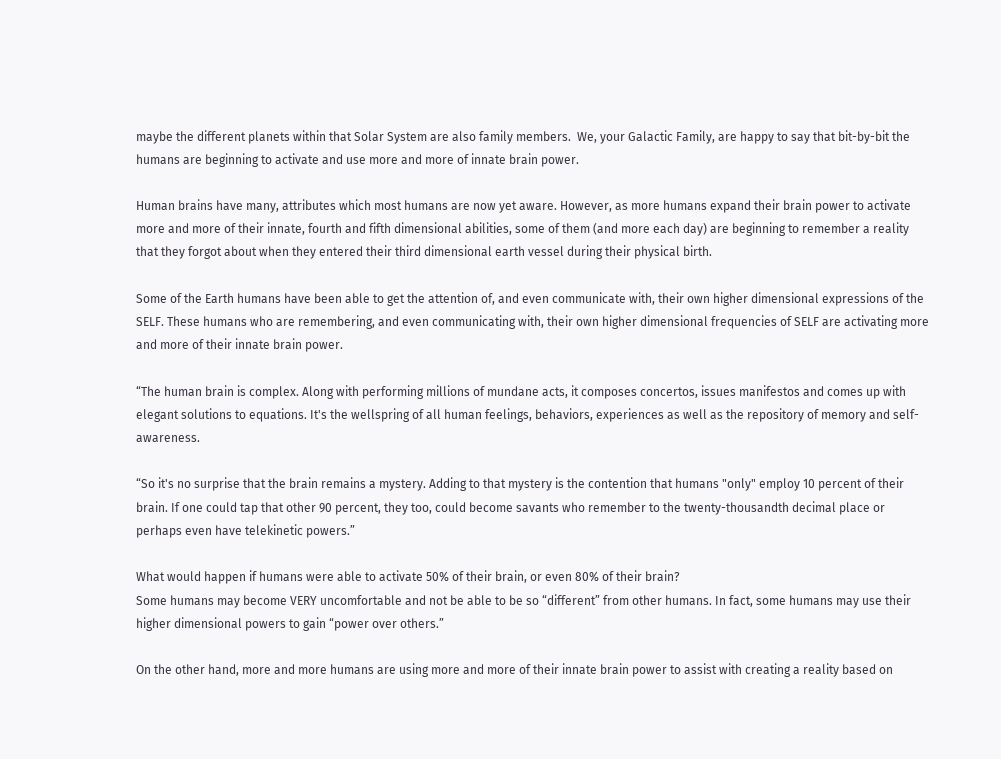maybe the different planets within that Solar System are also family members.  We, your Galactic Family, are happy to say that bit-by-bit the humans are beginning to activate and use more and more of innate brain power.

Human brains have many, attributes which most humans are now yet aware. However, as more humans expand their brain power to activate more and more of their innate, fourth and fifth dimensional abilities, some of them (and more each day) are beginning to remember a reality that they forgot about when they entered their third dimensional earth vessel during their physical birth.

Some of the Earth humans have been able to get the attention of, and even communicate with, their own higher dimensional expressions of the SELF. These humans who are remembering, and even communicating with, their own higher dimensional frequencies of SELF are activating more and more of their innate brain power.

“The human brain is complex. Along with performing millions of mundane acts, it composes concertos, issues manifestos and comes up with elegant solutions to equations. It's the wellspring of all human feelings, behaviors, experiences as well as the repository of memory and self-awareness.

“So it's no surprise that the brain remains a mystery. Adding to that mystery is the contention that humans "only" employ 10 percent of their brain. If one could tap that other 90 percent, they too, could become savants who remember to the twenty-thousandth decimal place or perhaps even have telekinetic powers.”

What would happen if humans were able to activate 50% of their brain, or even 80% of their brain?
Some humans may become VERY uncomfortable and not be able to be so “different” from other humans. In fact, some humans may use their higher dimensional powers to gain “power over others.”

On the other hand, more and more humans are using more and more of their innate brain power to assist with creating a reality based on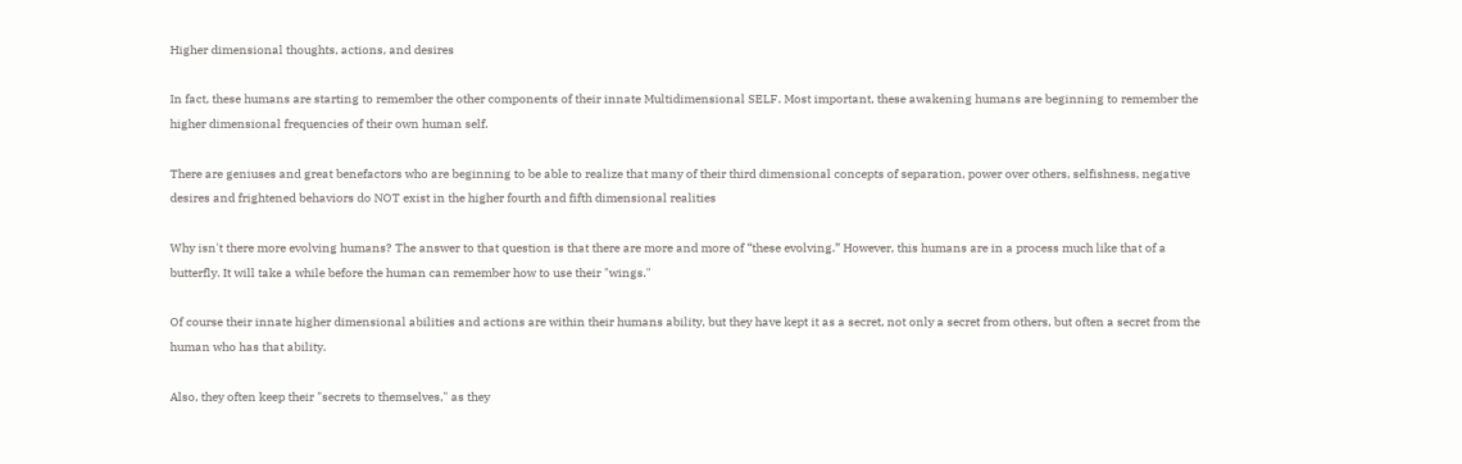Higher dimensional thoughts, actions, and desires

In fact, these humans are starting to remember the other components of their innate Multidimensional SELF. Most important, these awakening humans are beginning to remember the higher dimensional frequencies of their own human self.

There are geniuses and great benefactors who are beginning to be able to realize that many of their third dimensional concepts of separation, power over others, selfishness, negative desires and frightened behaviors do NOT exist in the higher fourth and fifth dimensional realities

Why isn't there more evolving humans? The answer to that question is that there are more and more of “these evolving.” However, this humans are in a process much like that of a butterfly. It will take a while before the human can remember how to use their "wings."

Of course their innate higher dimensional abilities and actions are within their humans ability, but they have kept it as a secret, not only a secret from others, but often a secret from the human who has that ability.

Also, they often keep their "secrets to themselves," as they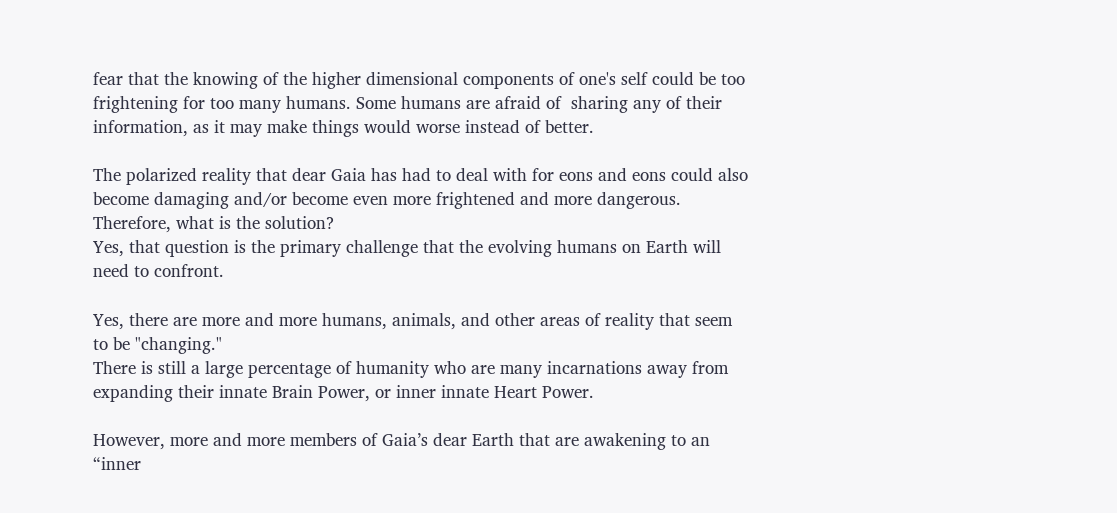fear that the knowing of the higher dimensional components of one's self could be too frightening for too many humans. Some humans are afraid of  sharing any of their information, as it may make things would worse instead of better.

The polarized reality that dear Gaia has had to deal with for eons and eons could also become damaging and/or become even more frightened and more dangerous. Therefore, what is the solution?
Yes, that question is the primary challenge that the evolving humans on Earth will need to confront.

Yes, there are more and more humans, animals, and other areas of reality that seem to be "changing."
There is still a large percentage of humanity who are many incarnations away from expanding their innate Brain Power, or inner innate Heart Power.

However, more and more members of Gaia’s dear Earth that are awakening to an “inner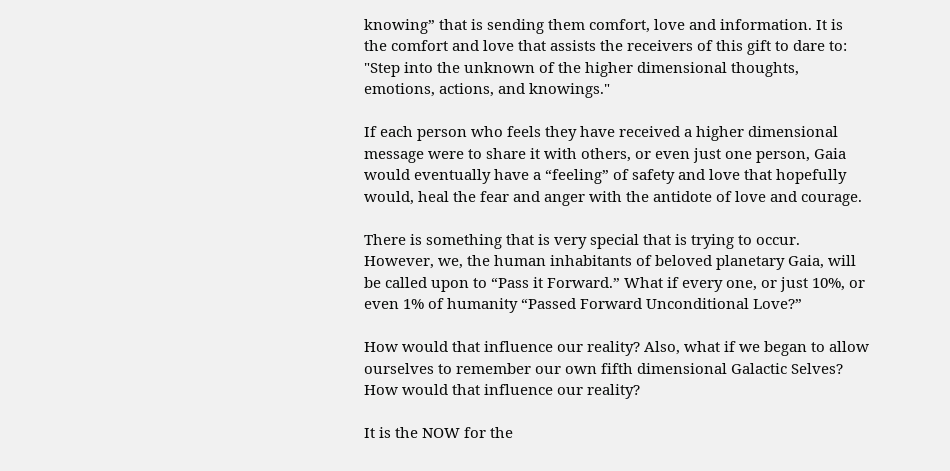knowing” that is sending them comfort, love and information. It is the comfort and love that assists the receivers of this gift to dare to: "Step into the unknown of the higher dimensional thoughts, emotions, actions, and knowings."

If each person who feels they have received a higher dimensional message were to share it with others, or even just one person, Gaia would eventually have a “feeling” of safety and love that hopefully would, heal the fear and anger with the antidote of love and courage.

There is something that is very special that is trying to occur. However, we, the human inhabitants of beloved planetary Gaia, will be called upon to “Pass it Forward.” What if every one, or just 10%, or even 1% of humanity “Passed Forward Unconditional Love?”

How would that influence our reality? Also, what if we began to allow ourselves to remember our own fifth dimensional Galactic Selves? How would that influence our reality?

It is the NOW for the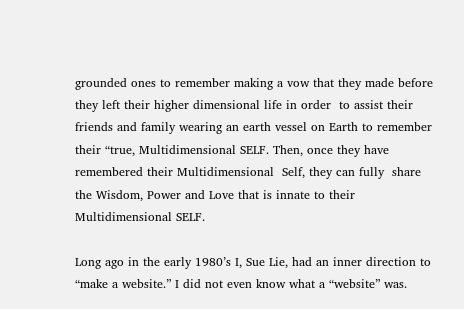grounded ones to remember making a vow that they made before they left their higher dimensional life in order  to assist their friends and family wearing an earth vessel on Earth to remember their “true, Multidimensional SELF. Then, once they have remembered their Multidimensional  Self, they can fully  share the Wisdom, Power and Love that is innate to their Multidimensional SELF.

Long ago in the early 1980’s I, Sue Lie, had an inner direction to “make a website.” I did not even know what a “website” was.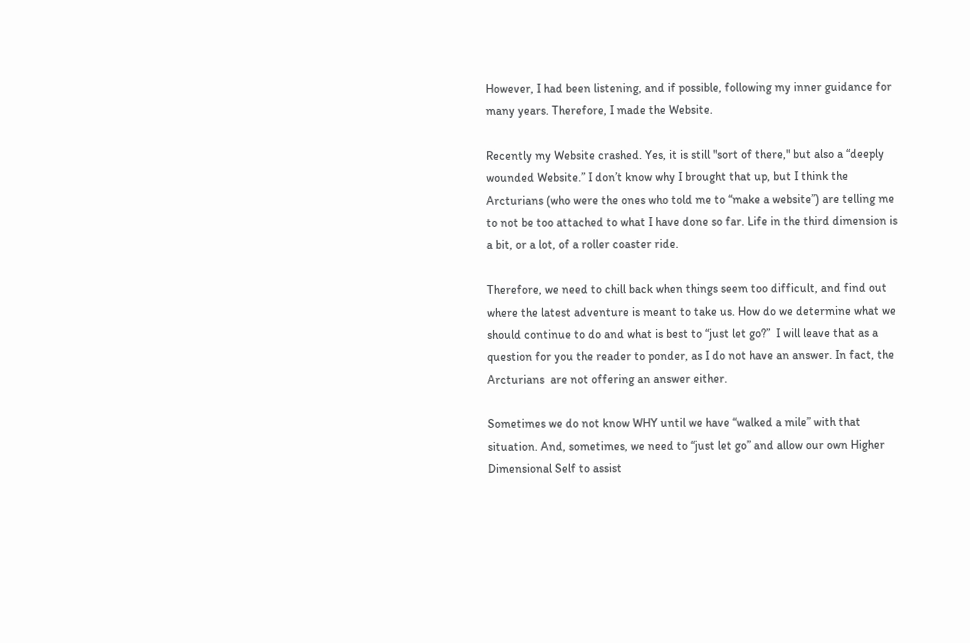However, I had been listening, and if possible, following my inner guidance for many years. Therefore, I made the Website.

Recently my Website crashed. Yes, it is still "sort of there," but also a “deeply wounded Website.” I don’t know why I brought that up, but I think the Arcturians (who were the ones who told me to “make a website”) are telling me to not be too attached to what I have done so far. Life in the third dimension is a bit, or a lot, of a roller coaster ride.

Therefore, we need to chill back when things seem too difficult, and find out where the latest adventure is meant to take us. How do we determine what we should continue to do and what is best to “just let go?”  I will leave that as a question for you the reader to ponder, as I do not have an answer. In fact, the Arcturians  are not offering an answer either.

Sometimes we do not know WHY until we have “walked a mile” with that situation. And, sometimes, we need to “just let go” and allow our own Higher Dimensional Self to assist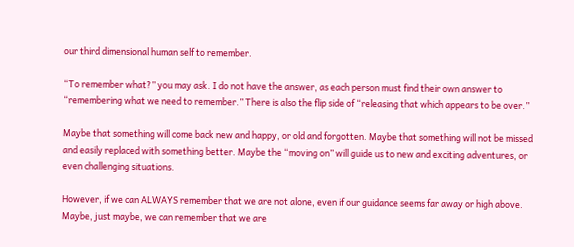our third dimensional human self to remember.

“To remember what?” you may ask. I do not have the answer, as each person must find their own answer to “remembering what we need to remember.” There is also the flip side of “releasing that which appears to be over.”

Maybe that something will come back new and happy, or old and forgotten. Maybe that something will not be missed and easily replaced with something better. Maybe the “moving on” will guide us to new and exciting adventures, or even challenging situations.

However, if we can ALWAYS remember that we are not alone, even if our guidance seems far away or high above. Maybe, just maybe, we can remember that we are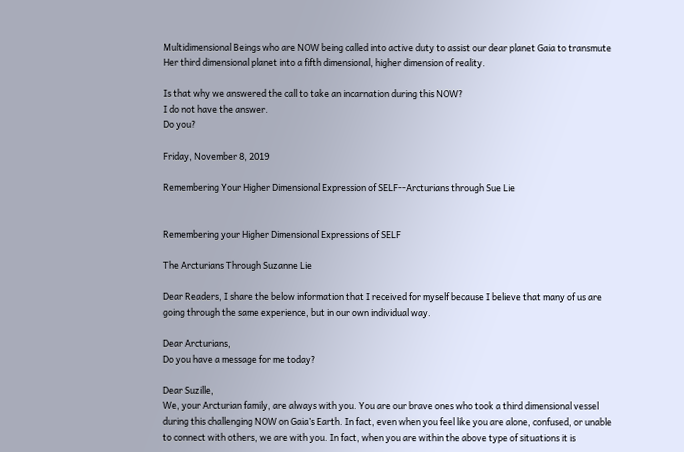Multidimensional Beings who are NOW being called into active duty to assist our dear planet Gaia to transmute Her third dimensional planet into a fifth dimensional, higher dimension of reality.

Is that why we answered the call to take an incarnation during this NOW?
I do not have the answer.
Do you?

Friday, November 8, 2019

Remembering Your Higher Dimensional Expression of SELF--Arcturians through Sue Lie


Remembering your Higher Dimensional Expressions of SELF

The Arcturians Through Suzanne Lie

Dear Readers, I share the below information that I received for myself because I believe that many of us are going through the same experience, but in our own individual way.

Dear Arcturians,
Do you have a message for me today?

Dear Suzille,
We, your Arcturian family, are always with you. You are our brave ones who took a third dimensional vessel during this challenging NOW on Gaia’s Earth. In fact, even when you feel like you are alone, confused, or unable to connect with others, we are with you. In fact, when you are within the above type of situations it is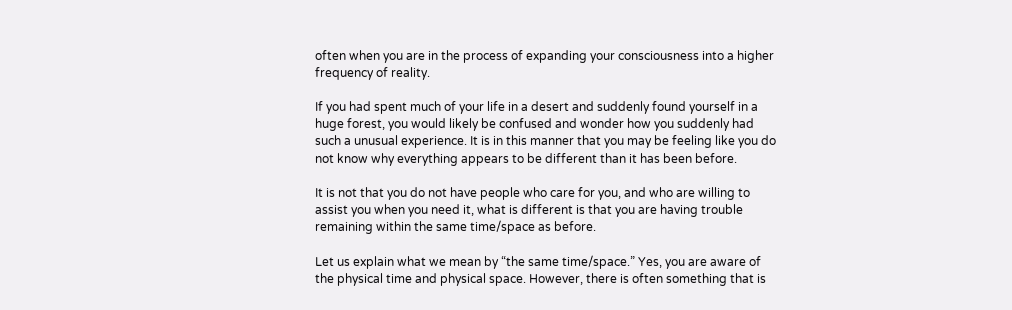often when you are in the process of expanding your consciousness into a higher frequency of reality.

If you had spent much of your life in a desert and suddenly found yourself in a huge forest, you would likely be confused and wonder how you suddenly had such a unusual experience. It is in this manner that you may be feeling like you do not know why everything appears to be different than it has been before.

It is not that you do not have people who care for you, and who are willing to assist you when you need it, what is different is that you are having trouble remaining within the same time/space as before.

Let us explain what we mean by “the same time/space.” Yes, you are aware of the physical time and physical space. However, there is often something that is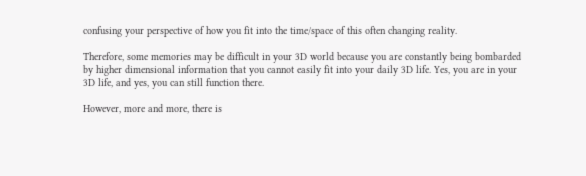confusing your perspective of how you fit into the time/space of this often changing reality.

Therefore, some memories may be difficult in your 3D world because you are constantly being bombarded by higher dimensional information that you cannot easily fit into your daily 3D life. Yes, you are in your 3D life, and yes, you can still function there.

However, more and more, there is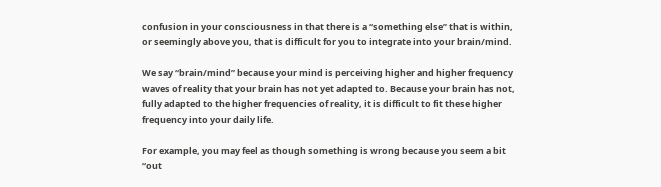confusion in your consciousness in that there is a “something else” that is within, or seemingly above you, that is difficult for you to integrate into your brain/mind.

We say “brain/mind” because your mind is perceiving higher and higher frequency waves of reality that your brain has not yet adapted to. Because your brain has not, fully adapted to the higher frequencies of reality, it is difficult to fit these higher frequency into your daily life.

For example, you may feel as though something is wrong because you seem a bit “out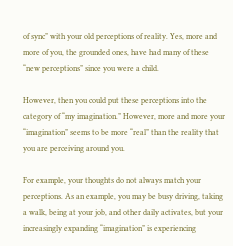of sync” with your old perceptions of reality. Yes, more and more of you, the grounded ones, have had many of these “new perceptions” since you were a child.

However, then you could put these perceptions into the category of “my imagination.” However, more and more your “imagination” seems to be more “real” than the reality that you are perceiving around you.

For example, your thoughts do not always match your perceptions. As an example, you may be busy driving, taking a walk, being at your job, and other daily activates, but your increasingly expanding “imagination” is experiencing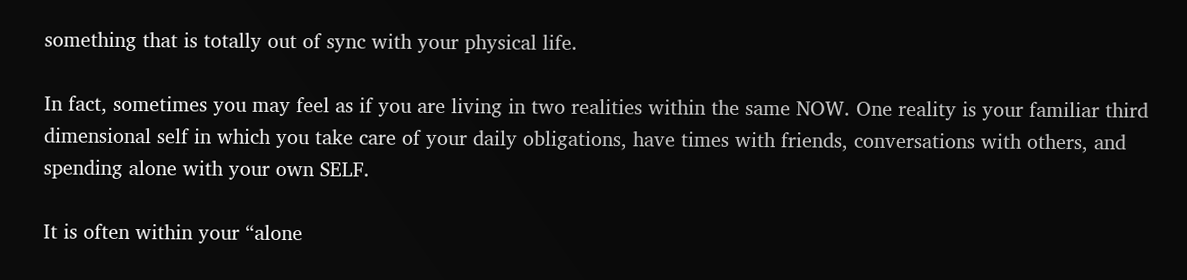something that is totally out of sync with your physical life.

In fact, sometimes you may feel as if you are living in two realities within the same NOW. One reality is your familiar third dimensional self in which you take care of your daily obligations, have times with friends, conversations with others, and spending alone with your own SELF.

It is often within your “alone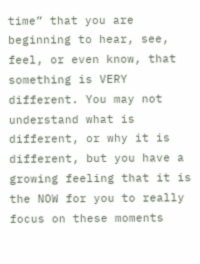time” that you are beginning to hear, see, feel, or even know, that something is VERY different. You may not understand what is different, or why it is different, but you have a growing feeling that it is the NOW for you to really focus on these moments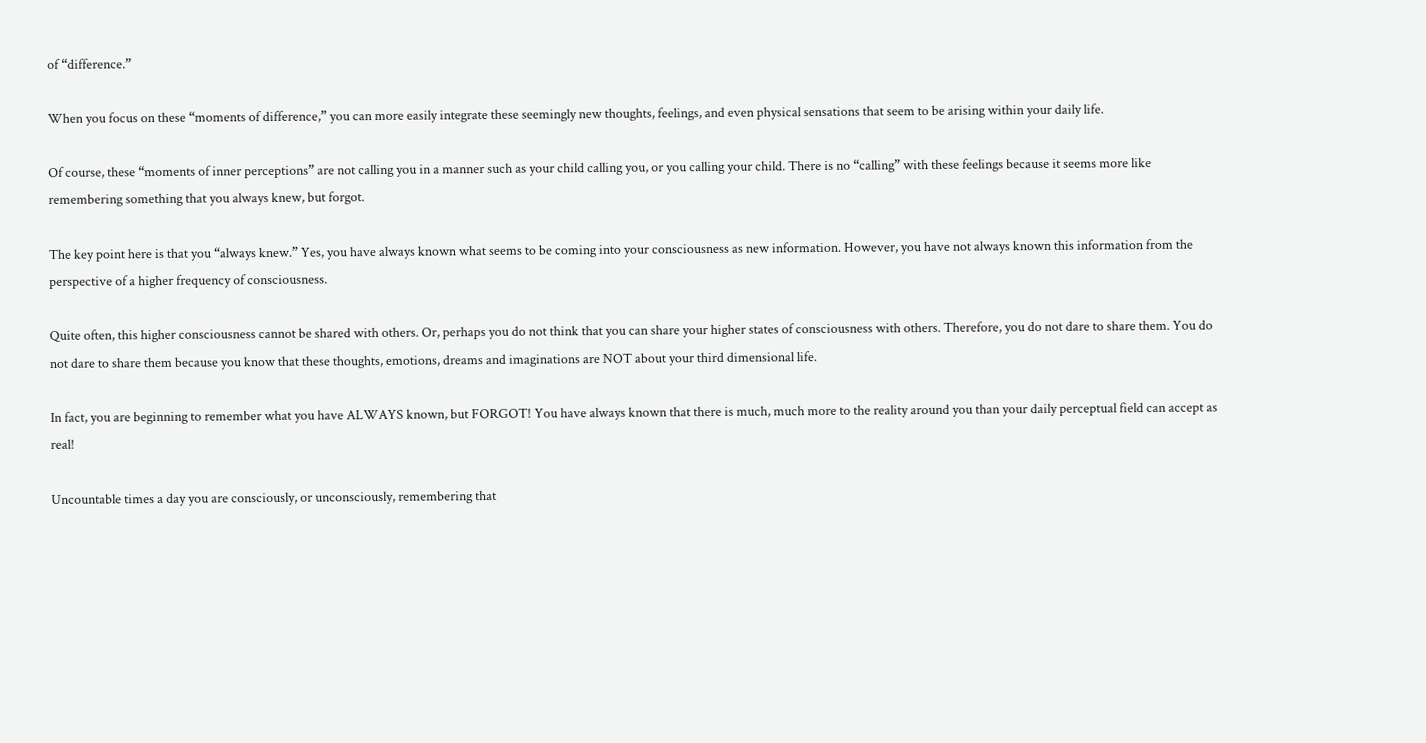of “difference.”

When you focus on these “moments of difference,” you can more easily integrate these seemingly new thoughts, feelings, and even physical sensations that seem to be arising within your daily life.

Of course, these “moments of inner perceptions” are not calling you in a manner such as your child calling you, or you calling your child. There is no “calling” with these feelings because it seems more like remembering something that you always knew, but forgot.

The key point here is that you “always knew.” Yes, you have always known what seems to be coming into your consciousness as new information. However, you have not always known this information from the perspective of a higher frequency of consciousness.

Quite often, this higher consciousness cannot be shared with others. Or, perhaps you do not think that you can share your higher states of consciousness with others. Therefore, you do not dare to share them. You do not dare to share them because you know that these thoughts, emotions, dreams and imaginations are NOT about your third dimensional life.

In fact, you are beginning to remember what you have ALWAYS known, but FORGOT! You have always known that there is much, much more to the reality around you than your daily perceptual field can accept as real!

Uncountable times a day you are consciously, or unconsciously, remembering that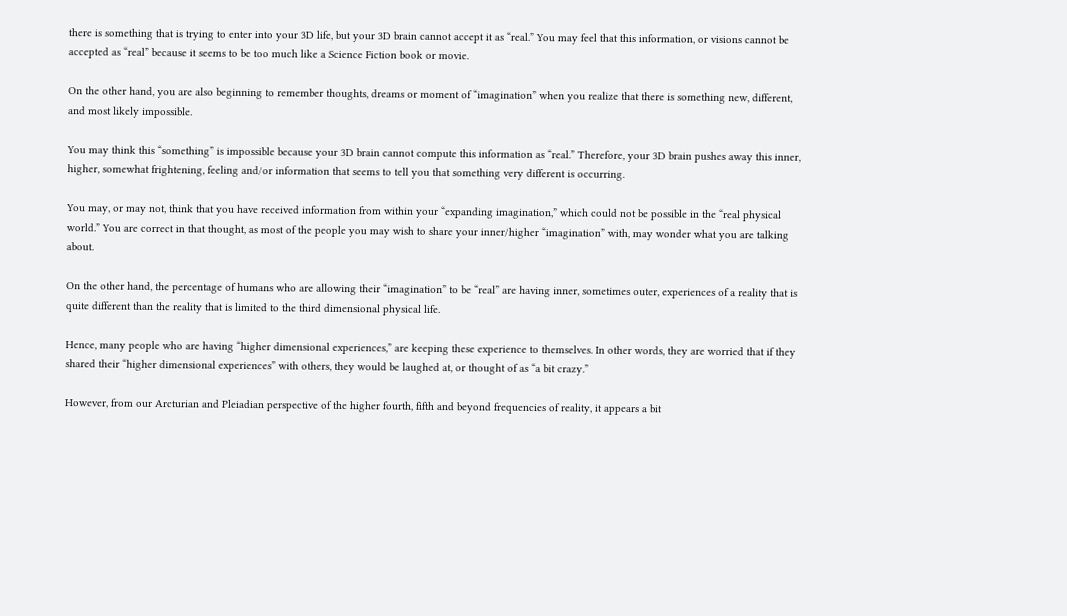there is something that is trying to enter into your 3D life, but your 3D brain cannot accept it as “real.” You may feel that this information, or visions cannot be accepted as “real” because it seems to be too much like a Science Fiction book or movie.

On the other hand, you are also beginning to remember thoughts, dreams or moment of “imagination” when you realize that there is something new, different, and most likely impossible.

You may think this “something” is impossible because your 3D brain cannot compute this information as “real.” Therefore, your 3D brain pushes away this inner, higher, somewhat frightening, feeling and/or information that seems to tell you that something very different is occurring.

You may, or may not, think that you have received information from within your “expanding imagination,” which could not be possible in the “real physical world.” You are correct in that thought, as most of the people you may wish to share your inner/higher “imagination” with, may wonder what you are talking about.

On the other hand, the percentage of humans who are allowing their “imagination” to be “real” are having inner, sometimes outer, experiences of a reality that is quite different than the reality that is limited to the third dimensional physical life.

Hence, many people who are having “higher dimensional experiences,” are keeping these experience to themselves. In other words, they are worried that if they shared their “higher dimensional experiences” with others, they would be laughed at, or thought of as “a bit crazy.”

However, from our Arcturian and Pleiadian perspective of the higher fourth, fifth and beyond frequencies of reality, it appears a bit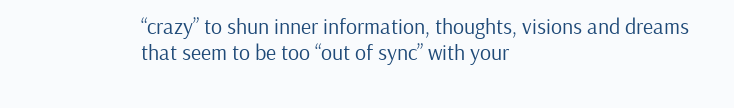“crazy” to shun inner information, thoughts, visions and dreams that seem to be too “out of sync” with your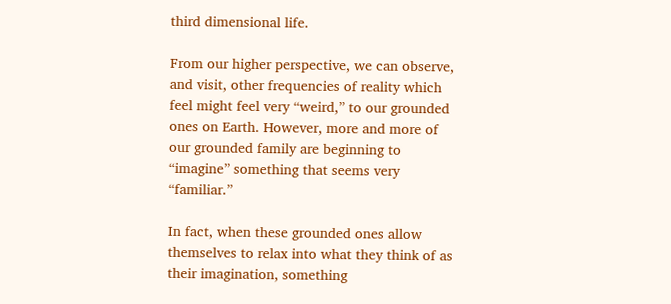third dimensional life.

From our higher perspective, we can observe, and visit, other frequencies of reality which feel might feel very “weird,” to our grounded ones on Earth. However, more and more of our grounded family are beginning to “imagine” something that seems very “familiar.”

In fact, when these grounded ones allow themselves to relax into what they think of as their imagination, something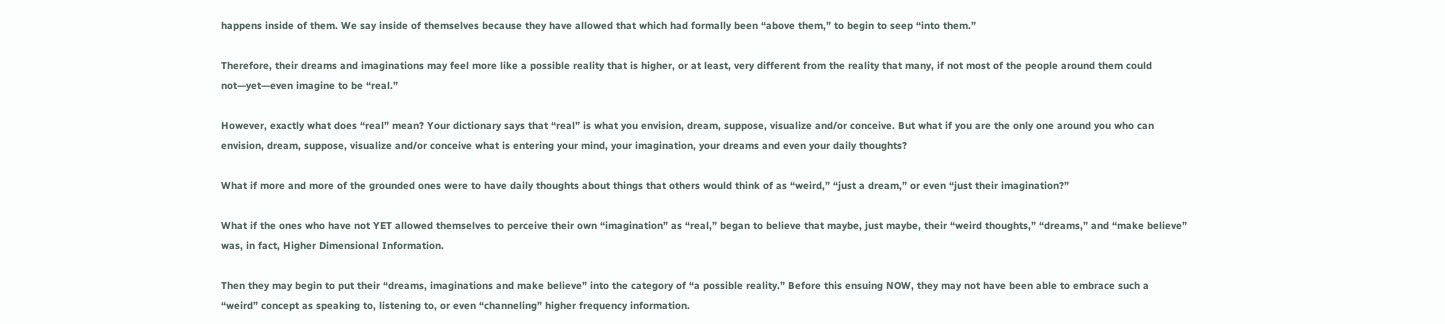happens inside of them. We say inside of themselves because they have allowed that which had formally been “above them,” to begin to seep “into them.”

Therefore, their dreams and imaginations may feel more like a possible reality that is higher, or at least, very different from the reality that many, if not most of the people around them could not—yet—even imagine to be “real.”

However, exactly what does “real” mean? Your dictionary says that “real” is what you envision, dream, suppose, visualize and/or conceive. But what if you are the only one around you who can envision, dream, suppose, visualize and/or conceive what is entering your mind, your imagination, your dreams and even your daily thoughts?

What if more and more of the grounded ones were to have daily thoughts about things that others would think of as “weird,” “just a dream,” or even “just their imagination?”

What if the ones who have not YET allowed themselves to perceive their own “imagination” as “real,” began to believe that maybe, just maybe, their “weird thoughts,” “dreams,” and “make believe” was, in fact, Higher Dimensional Information.

Then they may begin to put their “dreams, imaginations and make believe” into the category of “a possible reality.” Before this ensuing NOW, they may not have been able to embrace such a “weird” concept as speaking to, listening to, or even “channeling” higher frequency information.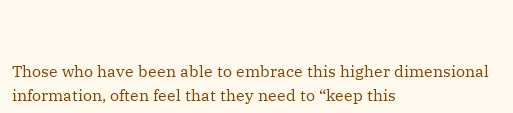Those who have been able to embrace this higher dimensional information, often feel that they need to “keep this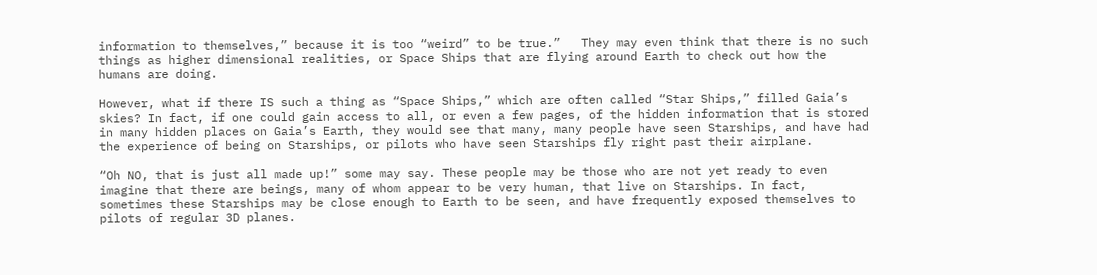information to themselves,” because it is too “weird” to be true.”   They may even think that there is no such things as higher dimensional realities, or Space Ships that are flying around Earth to check out how the humans are doing.

However, what if there IS such a thing as “Space Ships,” which are often called “Star Ships,” filled Gaia’s skies? In fact, if one could gain access to all, or even a few pages, of the hidden information that is stored in many hidden places on Gaia’s Earth, they would see that many, many people have seen Starships, and have had the experience of being on Starships, or pilots who have seen Starships fly right past their airplane.

“Oh NO, that is just all made up!” some may say. These people may be those who are not yet ready to even imagine that there are beings, many of whom appear to be very human, that live on Starships. In fact, sometimes these Starships may be close enough to Earth to be seen, and have frequently exposed themselves to pilots of regular 3D planes.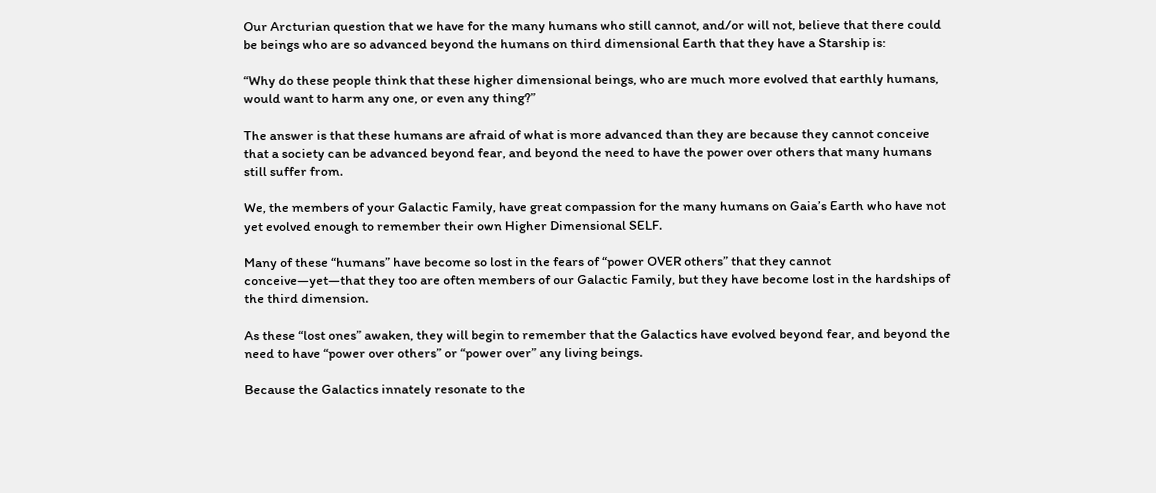Our Arcturian question that we have for the many humans who still cannot, and/or will not, believe that there could be beings who are so advanced beyond the humans on third dimensional Earth that they have a Starship is:

“Why do these people think that these higher dimensional beings, who are much more evolved that earthly humans, would want to harm any one, or even any thing?”

The answer is that these humans are afraid of what is more advanced than they are because they cannot conceive that a society can be advanced beyond fear, and beyond the need to have the power over others that many humans still suffer from.

We, the members of your Galactic Family, have great compassion for the many humans on Gaia’s Earth who have not yet evolved enough to remember their own Higher Dimensional SELF.

Many of these “humans” have become so lost in the fears of “power OVER others” that they cannot conceive—yet—that they too are often members of our Galactic Family, but they have become lost in the hardships of the third dimension.

As these “lost ones” awaken, they will begin to remember that the Galactics have evolved beyond fear, and beyond the need to have “power over others” or “power over” any living beings.

Because the Galactics innately resonate to the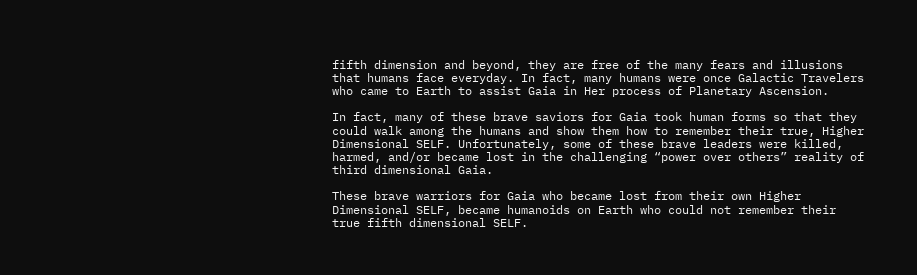fifth dimension and beyond, they are free of the many fears and illusions that humans face everyday. In fact, many humans were once Galactic Travelers who came to Earth to assist Gaia in Her process of Planetary Ascension.

In fact, many of these brave saviors for Gaia took human forms so that they could walk among the humans and show them how to remember their true, Higher Dimensional SELF. Unfortunately, some of these brave leaders were killed, harmed, and/or became lost in the challenging “power over others” reality of third dimensional Gaia.

These brave warriors for Gaia who became lost from their own Higher Dimensional SELF, became humanoids on Earth who could not remember their true fifth dimensional SELF.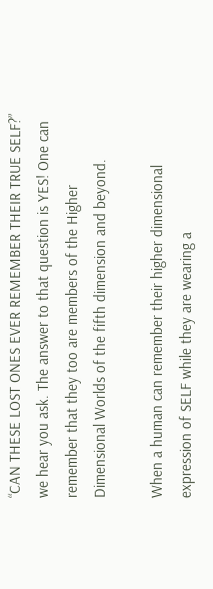“CAN THESE LOST ONES EVER REMEMBER THEIR TRUE SELF?” we hear you ask. The answer to that question is YES! One can remember that they too are members of the Higher Dimensional Worlds of the fifth dimension and beyond.

When a human can remember their higher dimensional expression of SELF while they are wearing a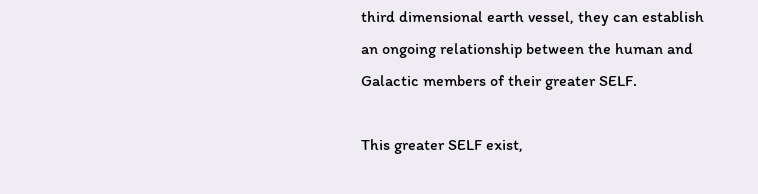third dimensional earth vessel, they can establish an ongoing relationship between the human and Galactic members of their greater SELF.

This greater SELF exist,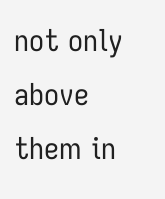not only above them in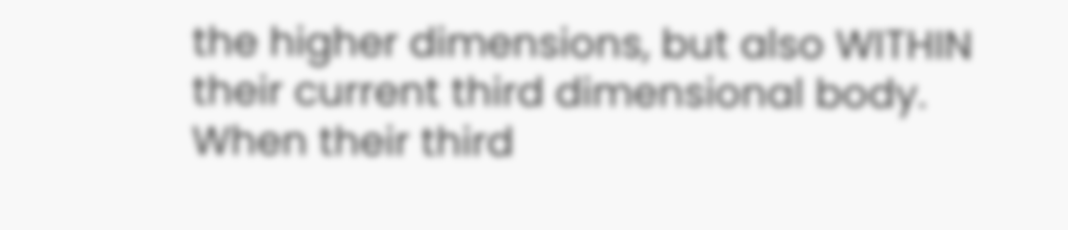the higher dimensions, but also WITHIN their current third dimensional body. When their third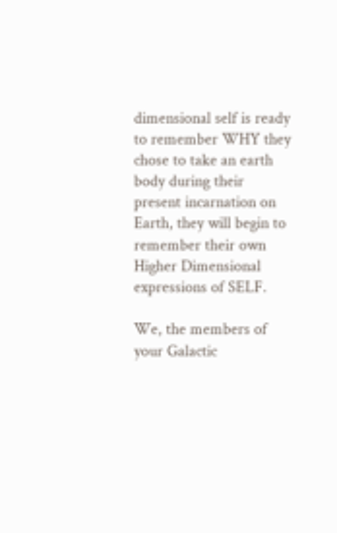dimensional self is ready to remember WHY they chose to take an earth body during their present incarnation on Earth, they will begin to remember their own Higher Dimensional expressions of SELF.

We, the members of your Galactic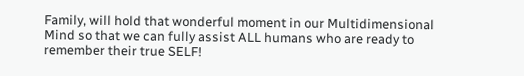Family, will hold that wonderful moment in our Multidimensional Mind so that we can fully assist ALL humans who are ready to remember their true SELF!